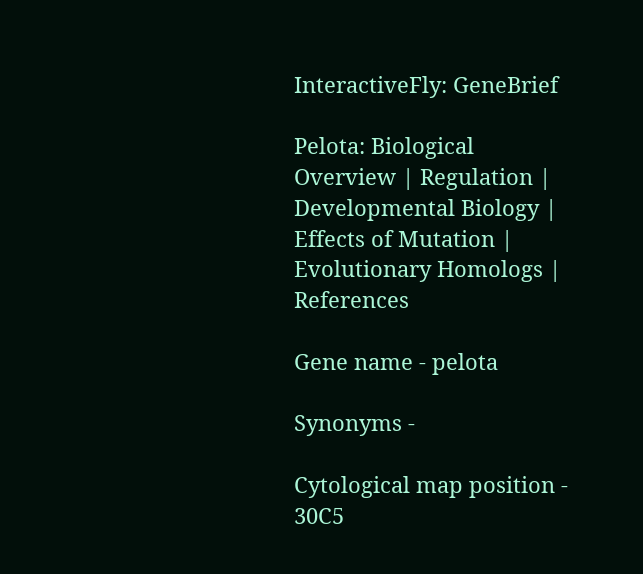InteractiveFly: GeneBrief

Pelota: Biological Overview | Regulation | Developmental Biology | Effects of Mutation | Evolutionary Homologs | References

Gene name - pelota

Synonyms -

Cytological map position - 30C5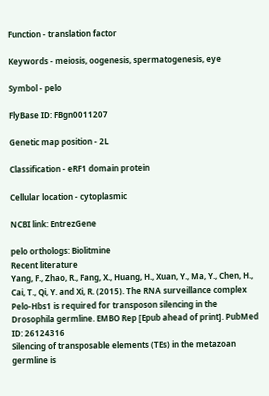Function - translation factor

Keywords - meiosis, oogenesis, spermatogenesis, eye

Symbol - pelo

FlyBase ID: FBgn0011207

Genetic map position - 2L

Classification - eRF1 domain protein

Cellular location - cytoplasmic

NCBI link: EntrezGene

pelo orthologs: Biolitmine
Recent literature
Yang, F., Zhao, R., Fang, X., Huang, H., Xuan, Y., Ma, Y., Chen, H., Cai, T., Qi, Y. and Xi, R. (2015). The RNA surveillance complex Pelo-Hbs1 is required for transposon silencing in the Drosophila germline. EMBO Rep [Epub ahead of print]. PubMed ID: 26124316
Silencing of transposable elements (TEs) in the metazoan germline is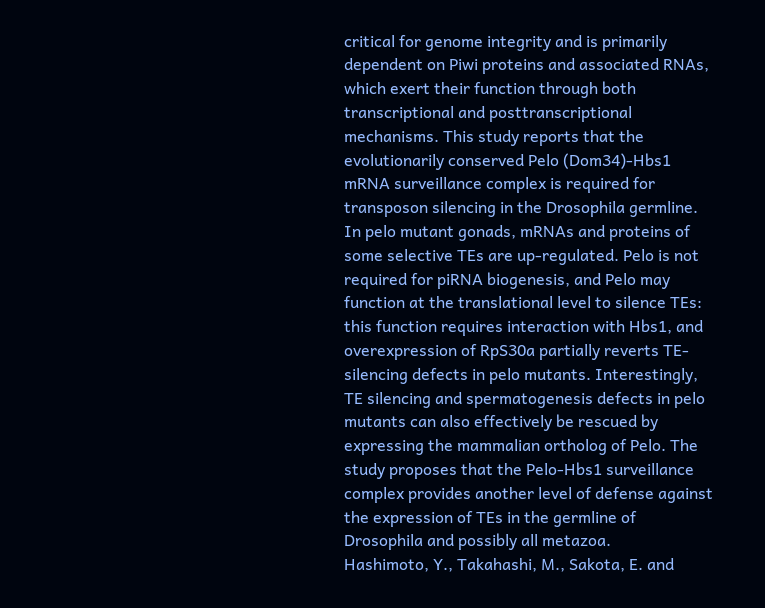critical for genome integrity and is primarily dependent on Piwi proteins and associated RNAs, which exert their function through both transcriptional and posttranscriptional mechanisms. This study reports that the evolutionarily conserved Pelo (Dom34)-Hbs1 mRNA surveillance complex is required for transposon silencing in the Drosophila germline. In pelo mutant gonads, mRNAs and proteins of some selective TEs are up-regulated. Pelo is not required for piRNA biogenesis, and Pelo may function at the translational level to silence TEs: this function requires interaction with Hbs1, and overexpression of RpS30a partially reverts TE-silencing defects in pelo mutants. Interestingly, TE silencing and spermatogenesis defects in pelo mutants can also effectively be rescued by expressing the mammalian ortholog of Pelo. The study proposes that the Pelo-Hbs1 surveillance complex provides another level of defense against the expression of TEs in the germline of Drosophila and possibly all metazoa.
Hashimoto, Y., Takahashi, M., Sakota, E. and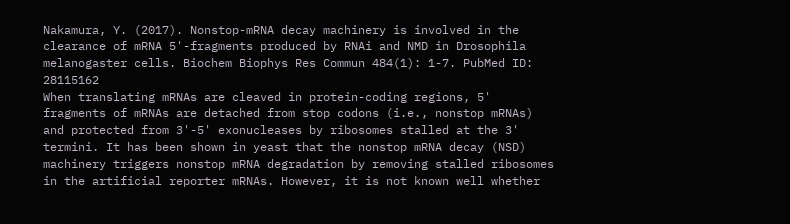Nakamura, Y. (2017). Nonstop-mRNA decay machinery is involved in the clearance of mRNA 5'-fragments produced by RNAi and NMD in Drosophila melanogaster cells. Biochem Biophys Res Commun 484(1): 1-7. PubMed ID: 28115162
When translating mRNAs are cleaved in protein-coding regions, 5' fragments of mRNAs are detached from stop codons (i.e., nonstop mRNAs) and protected from 3'-5' exonucleases by ribosomes stalled at the 3' termini. It has been shown in yeast that the nonstop mRNA decay (NSD) machinery triggers nonstop mRNA degradation by removing stalled ribosomes in the artificial reporter mRNAs. However, it is not known well whether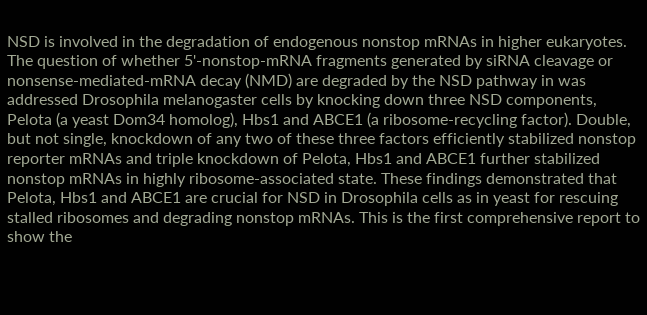NSD is involved in the degradation of endogenous nonstop mRNAs in higher eukaryotes. The question of whether 5'-nonstop-mRNA fragments generated by siRNA cleavage or nonsense-mediated-mRNA decay (NMD) are degraded by the NSD pathway in was addressed Drosophila melanogaster cells by knocking down three NSD components, Pelota (a yeast Dom34 homolog), Hbs1 and ABCE1 (a ribosome-recycling factor). Double, but not single, knockdown of any two of these three factors efficiently stabilized nonstop reporter mRNAs and triple knockdown of Pelota, Hbs1 and ABCE1 further stabilized nonstop mRNAs in highly ribosome-associated state. These findings demonstrated that Pelota, Hbs1 and ABCE1 are crucial for NSD in Drosophila cells as in yeast for rescuing stalled ribosomes and degrading nonstop mRNAs. This is the first comprehensive report to show the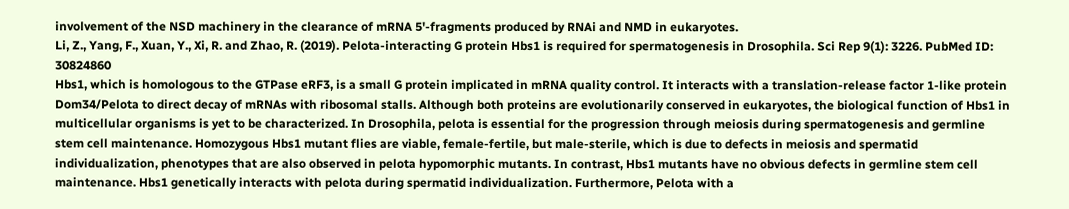involvement of the NSD machinery in the clearance of mRNA 5'-fragments produced by RNAi and NMD in eukaryotes.
Li, Z., Yang, F., Xuan, Y., Xi, R. and Zhao, R. (2019). Pelota-interacting G protein Hbs1 is required for spermatogenesis in Drosophila. Sci Rep 9(1): 3226. PubMed ID: 30824860
Hbs1, which is homologous to the GTPase eRF3, is a small G protein implicated in mRNA quality control. It interacts with a translation-release factor 1-like protein Dom34/Pelota to direct decay of mRNAs with ribosomal stalls. Although both proteins are evolutionarily conserved in eukaryotes, the biological function of Hbs1 in multicellular organisms is yet to be characterized. In Drosophila, pelota is essential for the progression through meiosis during spermatogenesis and germline stem cell maintenance. Homozygous Hbs1 mutant flies are viable, female-fertile, but male-sterile, which is due to defects in meiosis and spermatid individualization, phenotypes that are also observed in pelota hypomorphic mutants. In contrast, Hbs1 mutants have no obvious defects in germline stem cell maintenance. Hbs1 genetically interacts with pelota during spermatid individualization. Furthermore, Pelota with a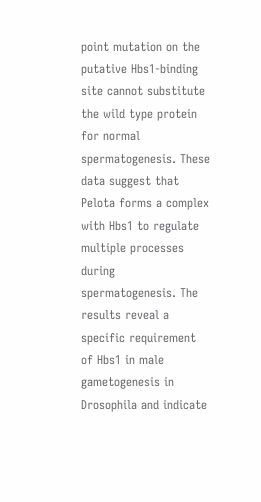point mutation on the putative Hbs1-binding site cannot substitute the wild type protein for normal spermatogenesis. These data suggest that Pelota forms a complex with Hbs1 to regulate multiple processes during spermatogenesis. The results reveal a specific requirement of Hbs1 in male gametogenesis in Drosophila and indicate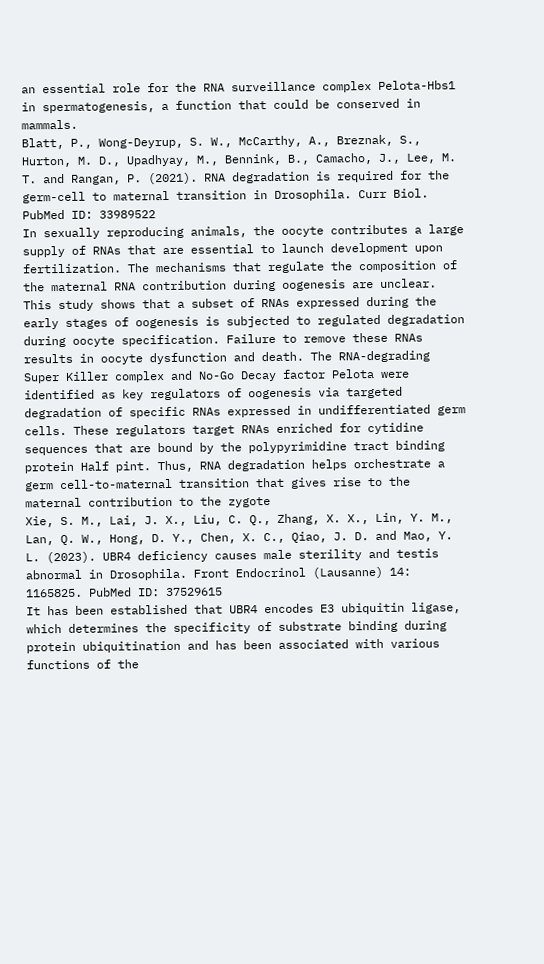an essential role for the RNA surveillance complex Pelota-Hbs1 in spermatogenesis, a function that could be conserved in mammals.
Blatt, P., Wong-Deyrup, S. W., McCarthy, A., Breznak, S., Hurton, M. D., Upadhyay, M., Bennink, B., Camacho, J., Lee, M. T. and Rangan, P. (2021). RNA degradation is required for the germ-cell to maternal transition in Drosophila. Curr Biol. PubMed ID: 33989522
In sexually reproducing animals, the oocyte contributes a large supply of RNAs that are essential to launch development upon fertilization. The mechanisms that regulate the composition of the maternal RNA contribution during oogenesis are unclear. This study shows that a subset of RNAs expressed during the early stages of oogenesis is subjected to regulated degradation during oocyte specification. Failure to remove these RNAs results in oocyte dysfunction and death. The RNA-degrading Super Killer complex and No-Go Decay factor Pelota were identified as key regulators of oogenesis via targeted degradation of specific RNAs expressed in undifferentiated germ cells. These regulators target RNAs enriched for cytidine sequences that are bound by the polypyrimidine tract binding protein Half pint. Thus, RNA degradation helps orchestrate a germ cell-to-maternal transition that gives rise to the maternal contribution to the zygote
Xie, S. M., Lai, J. X., Liu, C. Q., Zhang, X. X., Lin, Y. M., Lan, Q. W., Hong, D. Y., Chen, X. C., Qiao, J. D. and Mao, Y. L. (2023). UBR4 deficiency causes male sterility and testis abnormal in Drosophila. Front Endocrinol (Lausanne) 14: 1165825. PubMed ID: 37529615
It has been established that UBR4 encodes E3 ubiquitin ligase, which determines the specificity of substrate binding during protein ubiquitination and has been associated with various functions of the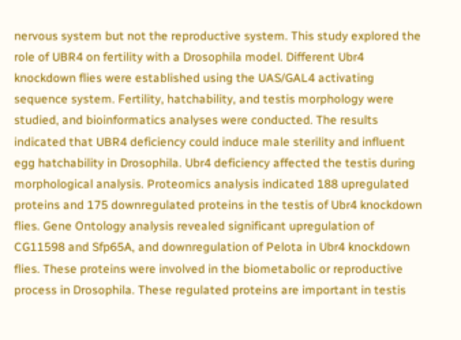nervous system but not the reproductive system. This study explored the role of UBR4 on fertility with a Drosophila model. Different Ubr4 knockdown flies were established using the UAS/GAL4 activating sequence system. Fertility, hatchability, and testis morphology were studied, and bioinformatics analyses were conducted. The results indicated that UBR4 deficiency could induce male sterility and influent egg hatchability in Drosophila. Ubr4 deficiency affected the testis during morphological analysis. Proteomics analysis indicated 188 upregulated proteins and 175 downregulated proteins in the testis of Ubr4 knockdown flies. Gene Ontology analysis revealed significant upregulation of CG11598 and Sfp65A, and downregulation of Pelota in Ubr4 knockdown flies. These proteins were involved in the biometabolic or reproductive process in Drosophila. These regulated proteins are important in testis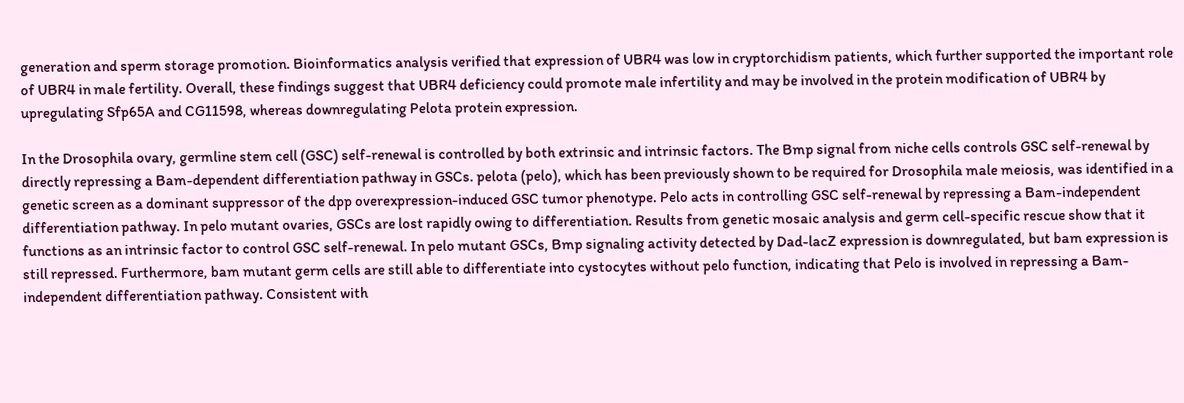generation and sperm storage promotion. Bioinformatics analysis verified that expression of UBR4 was low in cryptorchidism patients, which further supported the important role of UBR4 in male fertility. Overall, these findings suggest that UBR4 deficiency could promote male infertility and may be involved in the protein modification of UBR4 by upregulating Sfp65A and CG11598, whereas downregulating Pelota protein expression.

In the Drosophila ovary, germline stem cell (GSC) self-renewal is controlled by both extrinsic and intrinsic factors. The Bmp signal from niche cells controls GSC self-renewal by directly repressing a Bam-dependent differentiation pathway in GSCs. pelota (pelo), which has been previously shown to be required for Drosophila male meiosis, was identified in a genetic screen as a dominant suppressor of the dpp overexpression-induced GSC tumor phenotype. Pelo acts in controlling GSC self-renewal by repressing a Bam-independent differentiation pathway. In pelo mutant ovaries, GSCs are lost rapidly owing to differentiation. Results from genetic mosaic analysis and germ cell-specific rescue show that it functions as an intrinsic factor to control GSC self-renewal. In pelo mutant GSCs, Bmp signaling activity detected by Dad-lacZ expression is downregulated, but bam expression is still repressed. Furthermore, bam mutant germ cells are still able to differentiate into cystocytes without pelo function, indicating that Pelo is involved in repressing a Bam-independent differentiation pathway. Consistent with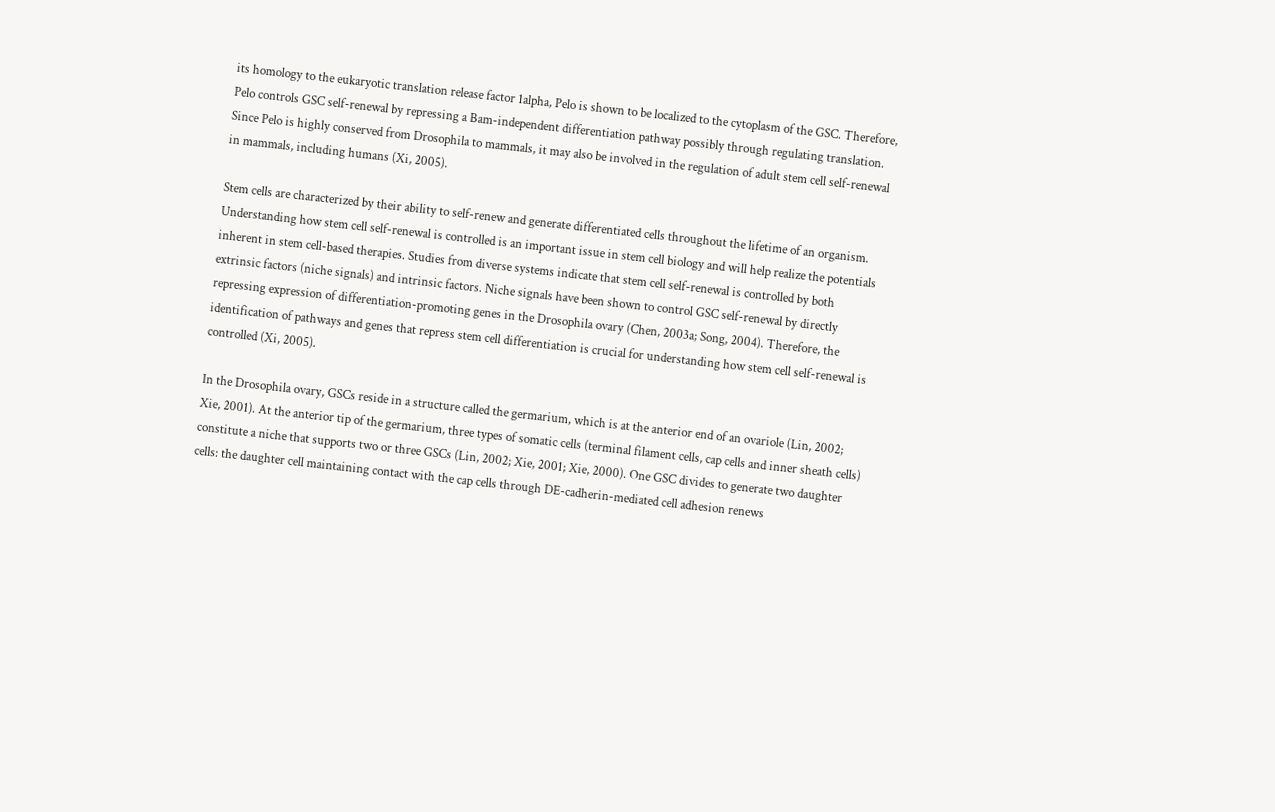its homology to the eukaryotic translation release factor 1alpha, Pelo is shown to be localized to the cytoplasm of the GSC. Therefore, Pelo controls GSC self-renewal by repressing a Bam-independent differentiation pathway possibly through regulating translation. Since Pelo is highly conserved from Drosophila to mammals, it may also be involved in the regulation of adult stem cell self-renewal in mammals, including humans (Xi, 2005).

Stem cells are characterized by their ability to self-renew and generate differentiated cells throughout the lifetime of an organism. Understanding how stem cell self-renewal is controlled is an important issue in stem cell biology and will help realize the potentials inherent in stem cell-based therapies. Studies from diverse systems indicate that stem cell self-renewal is controlled by both extrinsic factors (niche signals) and intrinsic factors. Niche signals have been shown to control GSC self-renewal by directly repressing expression of differentiation-promoting genes in the Drosophila ovary (Chen, 2003a; Song, 2004). Therefore, the identification of pathways and genes that repress stem cell differentiation is crucial for understanding how stem cell self-renewal is controlled (Xi, 2005).

In the Drosophila ovary, GSCs reside in a structure called the germarium, which is at the anterior end of an ovariole (Lin, 2002; Xie, 2001). At the anterior tip of the germarium, three types of somatic cells (terminal filament cells, cap cells and inner sheath cells) constitute a niche that supports two or three GSCs (Lin, 2002; Xie, 2001; Xie, 2000). One GSC divides to generate two daughter cells: the daughter cell maintaining contact with the cap cells through DE-cadherin-mediated cell adhesion renews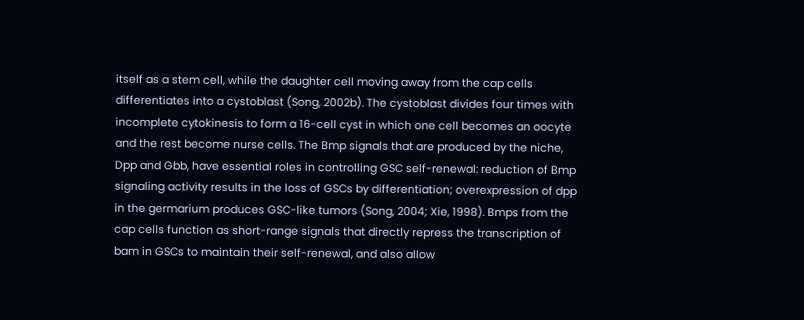itself as a stem cell, while the daughter cell moving away from the cap cells differentiates into a cystoblast (Song, 2002b). The cystoblast divides four times with incomplete cytokinesis to form a 16-cell cyst in which one cell becomes an oocyte and the rest become nurse cells. The Bmp signals that are produced by the niche, Dpp and Gbb, have essential roles in controlling GSC self-renewal: reduction of Bmp signaling activity results in the loss of GSCs by differentiation; overexpression of dpp in the germarium produces GSC-like tumors (Song, 2004; Xie, 1998). Bmps from the cap cells function as short-range signals that directly repress the transcription of bam in GSCs to maintain their self-renewal, and also allow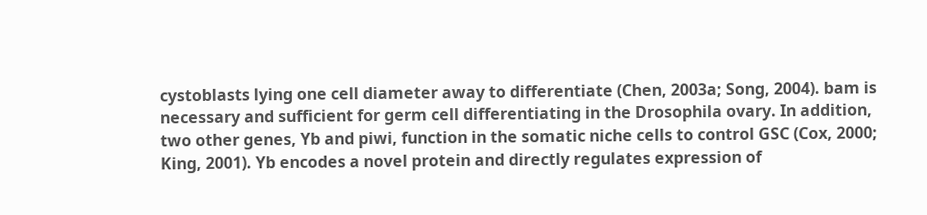cystoblasts lying one cell diameter away to differentiate (Chen, 2003a; Song, 2004). bam is necessary and sufficient for germ cell differentiating in the Drosophila ovary. In addition, two other genes, Yb and piwi, function in the somatic niche cells to control GSC (Cox, 2000; King, 2001). Yb encodes a novel protein and directly regulates expression of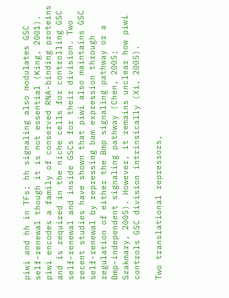piwi and hh in TFs; hh signaling also modulates GSC self-renewal though it is not essential (King, 2001). piwi encodes a family of conserved RNA-binding proteins and is required in the niche cells for controlling GSC self-renewal and inside GSCs for their division. Two recent studies have shown that piwi also maintains GSC self-renewal by repressing bam expression through regulation of either the Bmp signaling pathway or a Bmp-independent signaling pathway (Chen, 2005; Szakmary, 2005). However, it remains unclear how piwi controls GSC division intrinsically (Xi, 2005).

Two translational repressors,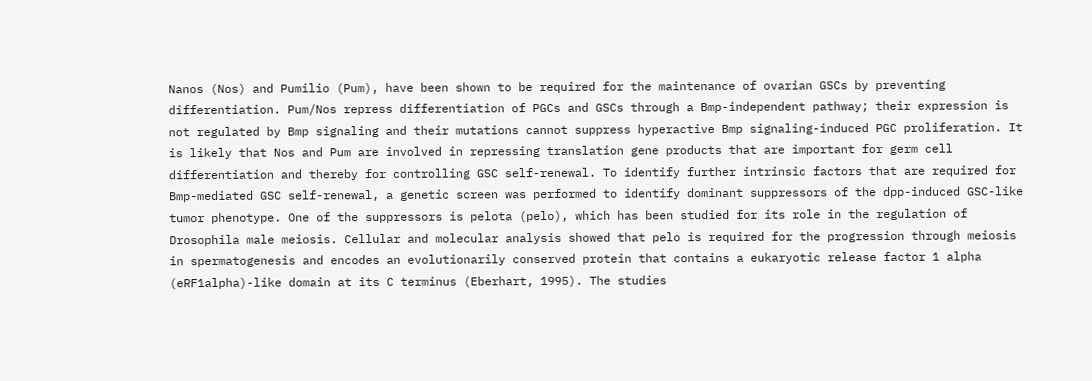Nanos (Nos) and Pumilio (Pum), have been shown to be required for the maintenance of ovarian GSCs by preventing differentiation. Pum/Nos repress differentiation of PGCs and GSCs through a Bmp-independent pathway; their expression is not regulated by Bmp signaling and their mutations cannot suppress hyperactive Bmp signaling-induced PGC proliferation. It is likely that Nos and Pum are involved in repressing translation gene products that are important for germ cell differentiation and thereby for controlling GSC self-renewal. To identify further intrinsic factors that are required for Bmp-mediated GSC self-renewal, a genetic screen was performed to identify dominant suppressors of the dpp-induced GSC-like tumor phenotype. One of the suppressors is pelota (pelo), which has been studied for its role in the regulation of Drosophila male meiosis. Cellular and molecular analysis showed that pelo is required for the progression through meiosis in spermatogenesis and encodes an evolutionarily conserved protein that contains a eukaryotic release factor 1 alpha (eRF1alpha)-like domain at its C terminus (Eberhart, 1995). The studies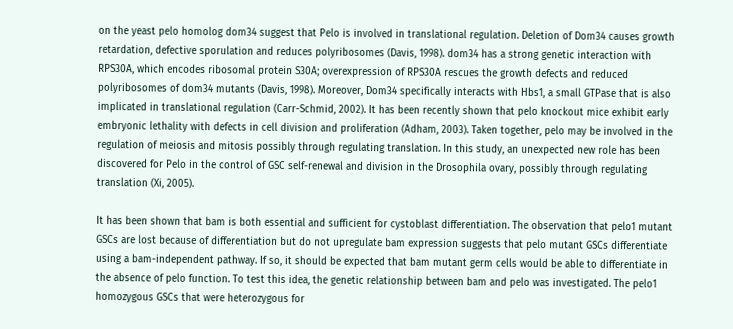on the yeast pelo homolog dom34 suggest that Pelo is involved in translational regulation. Deletion of Dom34 causes growth retardation, defective sporulation and reduces polyribosomes (Davis, 1998). dom34 has a strong genetic interaction with RPS30A, which encodes ribosomal protein S30A; overexpression of RPS30A rescues the growth defects and reduced polyribosomes of dom34 mutants (Davis, 1998). Moreover, Dom34 specifically interacts with Hbs1, a small GTPase that is also implicated in translational regulation (Carr-Schmid, 2002). It has been recently shown that pelo knockout mice exhibit early embryonic lethality with defects in cell division and proliferation (Adham, 2003). Taken together, pelo may be involved in the regulation of meiosis and mitosis possibly through regulating translation. In this study, an unexpected new role has been discovered for Pelo in the control of GSC self-renewal and division in the Drosophila ovary, possibly through regulating translation (Xi, 2005).

It has been shown that bam is both essential and sufficient for cystoblast differentiation. The observation that pelo1 mutant GSCs are lost because of differentiation but do not upregulate bam expression suggests that pelo mutant GSCs differentiate using a bam-independent pathway. If so, it should be expected that bam mutant germ cells would be able to differentiate in the absence of pelo function. To test this idea, the genetic relationship between bam and pelo was investigated. The pelo1 homozygous GSCs that were heterozygous for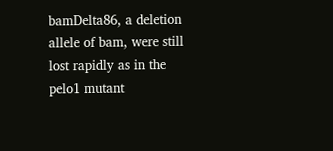bamDelta86, a deletion allele of bam, were still lost rapidly as in the pelo1 mutant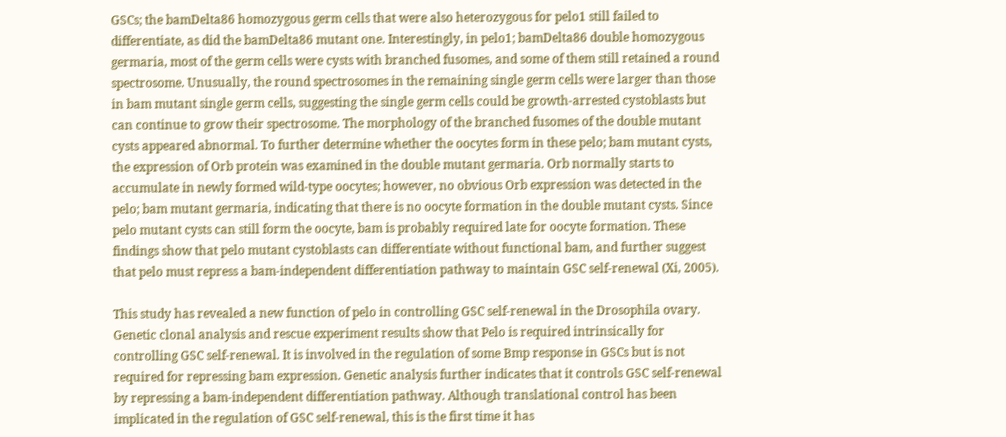GSCs; the bamDelta86 homozygous germ cells that were also heterozygous for pelo1 still failed to differentiate, as did the bamDelta86 mutant one. Interestingly, in pelo1; bamDelta86 double homozygous germaria, most of the germ cells were cysts with branched fusomes, and some of them still retained a round spectrosome. Unusually, the round spectrosomes in the remaining single germ cells were larger than those in bam mutant single germ cells, suggesting the single germ cells could be growth-arrested cystoblasts but can continue to grow their spectrosome. The morphology of the branched fusomes of the double mutant cysts appeared abnormal. To further determine whether the oocytes form in these pelo; bam mutant cysts, the expression of Orb protein was examined in the double mutant germaria. Orb normally starts to accumulate in newly formed wild-type oocytes; however, no obvious Orb expression was detected in the pelo; bam mutant germaria, indicating that there is no oocyte formation in the double mutant cysts. Since pelo mutant cysts can still form the oocyte, bam is probably required late for oocyte formation. These findings show that pelo mutant cystoblasts can differentiate without functional bam, and further suggest that pelo must repress a bam-independent differentiation pathway to maintain GSC self-renewal (Xi, 2005).

This study has revealed a new function of pelo in controlling GSC self-renewal in the Drosophila ovary. Genetic clonal analysis and rescue experiment results show that Pelo is required intrinsically for controlling GSC self-renewal. It is involved in the regulation of some Bmp response in GSCs but is not required for repressing bam expression. Genetic analysis further indicates that it controls GSC self-renewal by repressing a bam-independent differentiation pathway. Although translational control has been implicated in the regulation of GSC self-renewal, this is the first time it has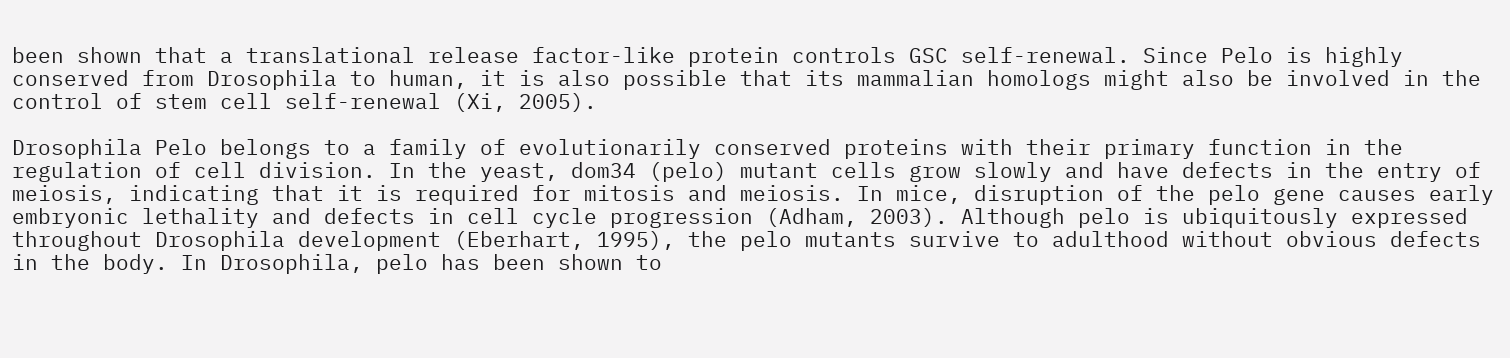been shown that a translational release factor-like protein controls GSC self-renewal. Since Pelo is highly conserved from Drosophila to human, it is also possible that its mammalian homologs might also be involved in the control of stem cell self-renewal (Xi, 2005).

Drosophila Pelo belongs to a family of evolutionarily conserved proteins with their primary function in the regulation of cell division. In the yeast, dom34 (pelo) mutant cells grow slowly and have defects in the entry of meiosis, indicating that it is required for mitosis and meiosis. In mice, disruption of the pelo gene causes early embryonic lethality and defects in cell cycle progression (Adham, 2003). Although pelo is ubiquitously expressed throughout Drosophila development (Eberhart, 1995), the pelo mutants survive to adulthood without obvious defects in the body. In Drosophila, pelo has been shown to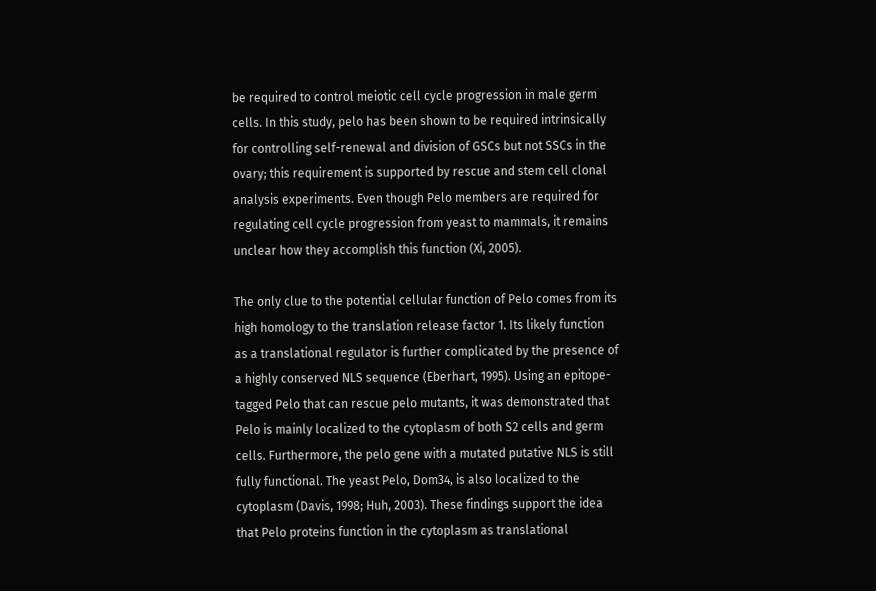be required to control meiotic cell cycle progression in male germ cells. In this study, pelo has been shown to be required intrinsically for controlling self-renewal and division of GSCs but not SSCs in the ovary; this requirement is supported by rescue and stem cell clonal analysis experiments. Even though Pelo members are required for regulating cell cycle progression from yeast to mammals, it remains unclear how they accomplish this function (Xi, 2005).

The only clue to the potential cellular function of Pelo comes from its high homology to the translation release factor 1. Its likely function as a translational regulator is further complicated by the presence of a highly conserved NLS sequence (Eberhart, 1995). Using an epitope-tagged Pelo that can rescue pelo mutants, it was demonstrated that Pelo is mainly localized to the cytoplasm of both S2 cells and germ cells. Furthermore, the pelo gene with a mutated putative NLS is still fully functional. The yeast Pelo, Dom34, is also localized to the cytoplasm (Davis, 1998; Huh, 2003). These findings support the idea that Pelo proteins function in the cytoplasm as translational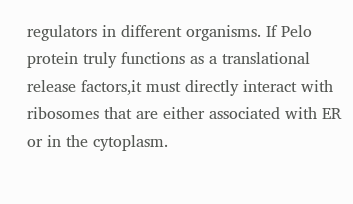regulators in different organisms. If Pelo protein truly functions as a translational release factors,it must directly interact with ribosomes that are either associated with ER or in the cytoplasm.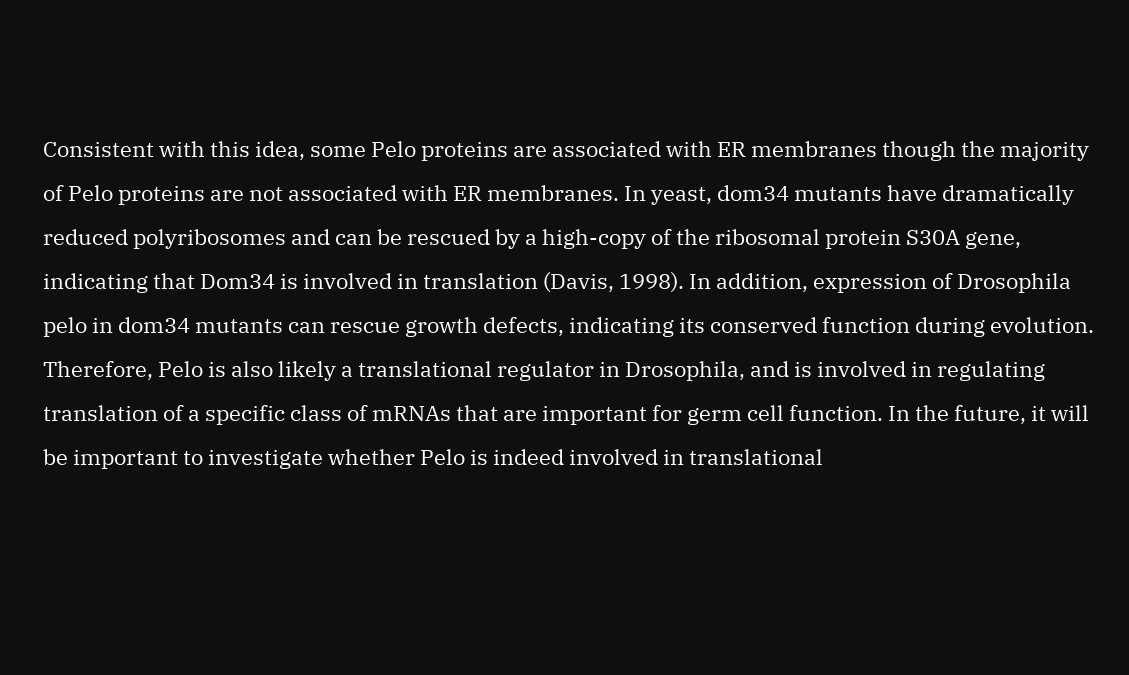Consistent with this idea, some Pelo proteins are associated with ER membranes though the majority of Pelo proteins are not associated with ER membranes. In yeast, dom34 mutants have dramatically reduced polyribosomes and can be rescued by a high-copy of the ribosomal protein S30A gene, indicating that Dom34 is involved in translation (Davis, 1998). In addition, expression of Drosophila pelo in dom34 mutants can rescue growth defects, indicating its conserved function during evolution. Therefore, Pelo is also likely a translational regulator in Drosophila, and is involved in regulating translation of a specific class of mRNAs that are important for germ cell function. In the future, it will be important to investigate whether Pelo is indeed involved in translational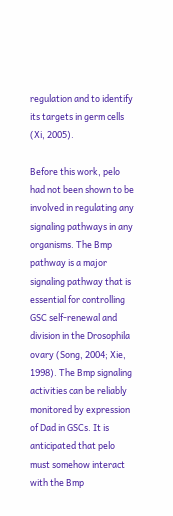regulation and to identify its targets in germ cells (Xi, 2005).

Before this work, pelo had not been shown to be involved in regulating any signaling pathways in any organisms. The Bmp pathway is a major signaling pathway that is essential for controlling GSC self-renewal and division in the Drosophila ovary (Song, 2004; Xie, 1998). The Bmp signaling activities can be reliably monitored by expression of Dad in GSCs. It is anticipated that pelo must somehow interact with the Bmp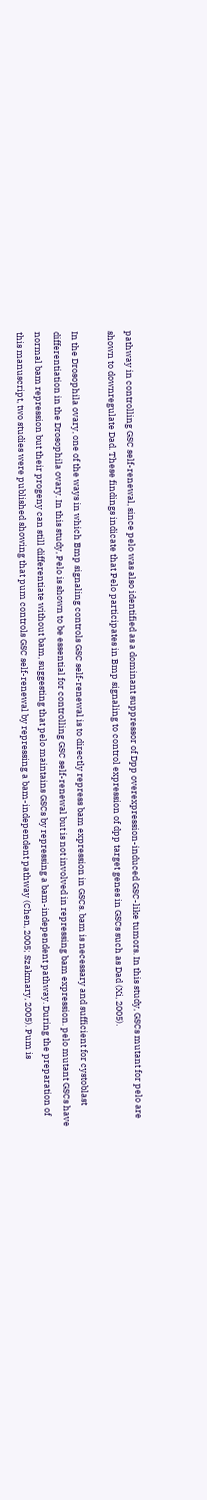pathway in controlling GSC self-renewal, since pelo was also identified as a dominant suppressor of Dpp overexpression-induced GSC-like tumors. In this study, GSCs mutant for pelo are shown to downregulate Dad. These findings indicate that Pelo participates in Bmp signaling to control expression of dpp target genes in GSCs such as Dad (Xi, 2005).

In the Drosophila ovary, one of the ways in which Bmp signaling controls GSC self-renewal is to directly repress bam expression in GSCs. bam is necessary and sufficient for cystoblast differentiation in the Drosophila ovary. In this study, Pelo is shown to be essential for controlling GSC self-renewal but is not involved in repressing bam expression. pelo mutant GSCs have normal bam repression but their progeny can still differentiate without bam, suggesting that pelo maintains GSCs by repressing a bam-independent pathway. During the preparation of this manuscript, two studies were published showing that pum controls GSC self-renewal by repressing a bam-independent pathway (Chen, 2005; Szakmary, 2005). Pum is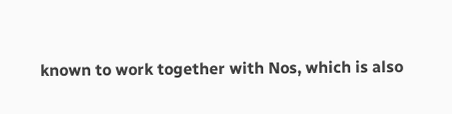known to work together with Nos, which is also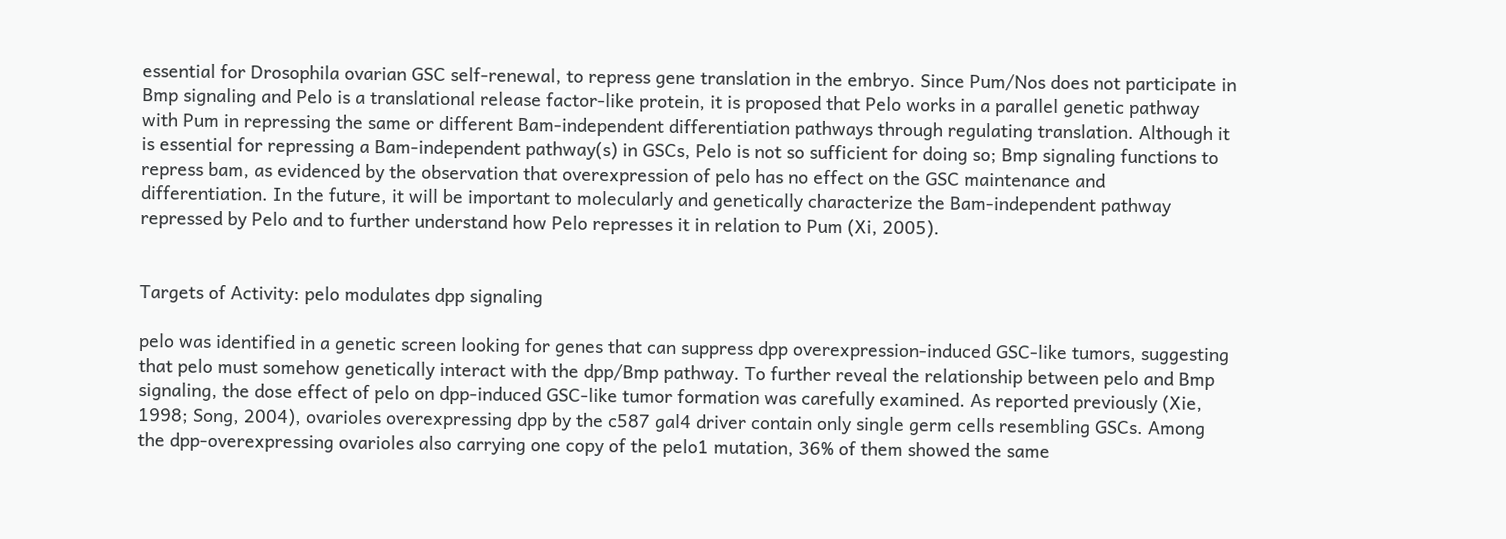essential for Drosophila ovarian GSC self-renewal, to repress gene translation in the embryo. Since Pum/Nos does not participate in Bmp signaling and Pelo is a translational release factor-like protein, it is proposed that Pelo works in a parallel genetic pathway with Pum in repressing the same or different Bam-independent differentiation pathways through regulating translation. Although it is essential for repressing a Bam-independent pathway(s) in GSCs, Pelo is not so sufficient for doing so; Bmp signaling functions to repress bam, as evidenced by the observation that overexpression of pelo has no effect on the GSC maintenance and differentiation. In the future, it will be important to molecularly and genetically characterize the Bam-independent pathway repressed by Pelo and to further understand how Pelo represses it in relation to Pum (Xi, 2005).


Targets of Activity: pelo modulates dpp signaling

pelo was identified in a genetic screen looking for genes that can suppress dpp overexpression-induced GSC-like tumors, suggesting that pelo must somehow genetically interact with the dpp/Bmp pathway. To further reveal the relationship between pelo and Bmp signaling, the dose effect of pelo on dpp-induced GSC-like tumor formation was carefully examined. As reported previously (Xie, 1998; Song, 2004), ovarioles overexpressing dpp by the c587 gal4 driver contain only single germ cells resembling GSCs. Among the dpp-overexpressing ovarioles also carrying one copy of the pelo1 mutation, 36% of them showed the same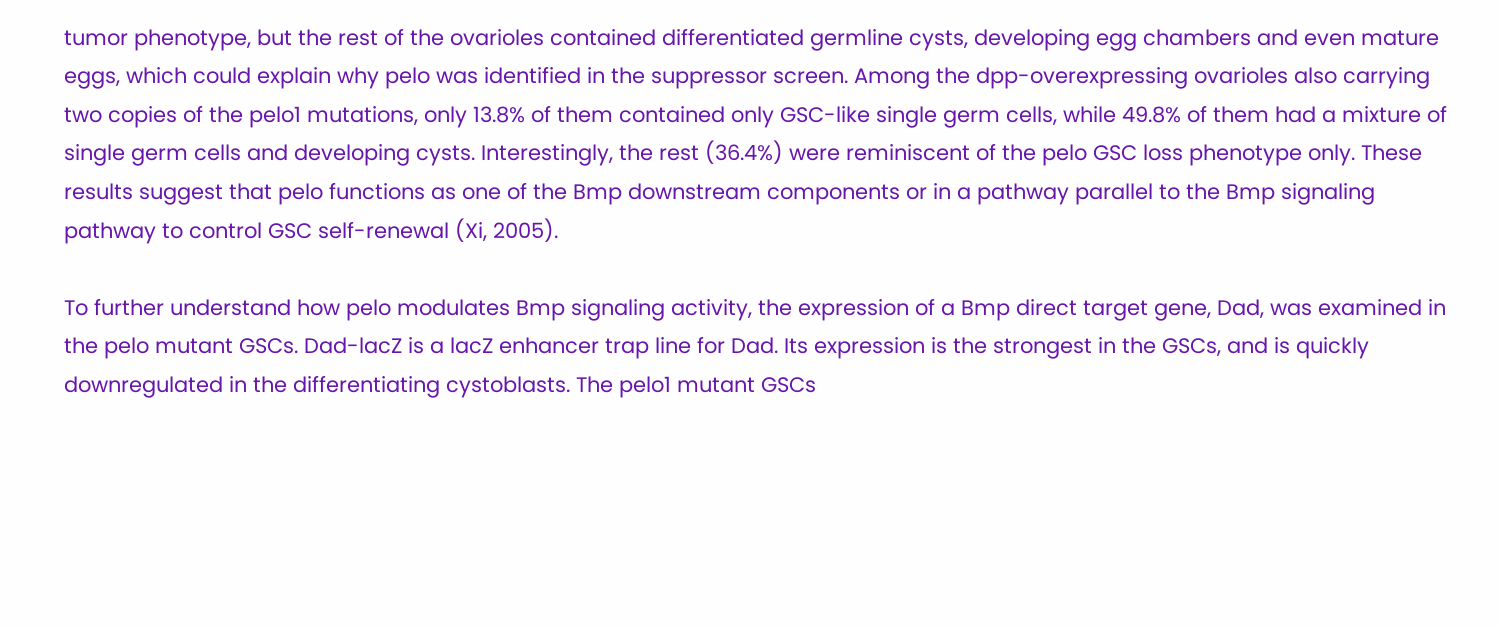tumor phenotype, but the rest of the ovarioles contained differentiated germline cysts, developing egg chambers and even mature eggs, which could explain why pelo was identified in the suppressor screen. Among the dpp-overexpressing ovarioles also carrying two copies of the pelo1 mutations, only 13.8% of them contained only GSC-like single germ cells, while 49.8% of them had a mixture of single germ cells and developing cysts. Interestingly, the rest (36.4%) were reminiscent of the pelo GSC loss phenotype only. These results suggest that pelo functions as one of the Bmp downstream components or in a pathway parallel to the Bmp signaling pathway to control GSC self-renewal (Xi, 2005).

To further understand how pelo modulates Bmp signaling activity, the expression of a Bmp direct target gene, Dad, was examined in the pelo mutant GSCs. Dad-lacZ is a lacZ enhancer trap line for Dad. Its expression is the strongest in the GSCs, and is quickly downregulated in the differentiating cystoblasts. The pelo1 mutant GSCs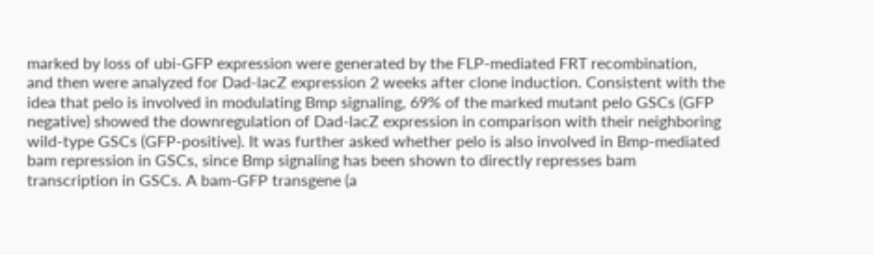marked by loss of ubi-GFP expression were generated by the FLP-mediated FRT recombination, and then were analyzed for Dad-lacZ expression 2 weeks after clone induction. Consistent with the idea that pelo is involved in modulating Bmp signaling, 69% of the marked mutant pelo GSCs (GFP negative) showed the downregulation of Dad-lacZ expression in comparison with their neighboring wild-type GSCs (GFP-positive). It was further asked whether pelo is also involved in Bmp-mediated bam repression in GSCs, since Bmp signaling has been shown to directly represses bam transcription in GSCs. A bam-GFP transgene (a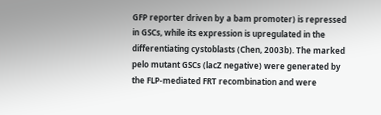GFP reporter driven by a bam promoter) is repressed in GSCs, while its expression is upregulated in the differentiating cystoblasts (Chen, 2003b). The marked pelo mutant GSCs (lacZ negative) were generated by the FLP-mediated FRT recombination and were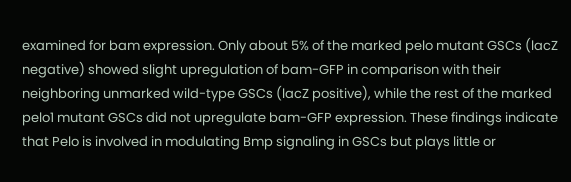examined for bam expression. Only about 5% of the marked pelo mutant GSCs (lacZ negative) showed slight upregulation of bam-GFP in comparison with their neighboring unmarked wild-type GSCs (lacZ positive), while the rest of the marked pelo1 mutant GSCs did not upregulate bam-GFP expression. These findings indicate that Pelo is involved in modulating Bmp signaling in GSCs but plays little or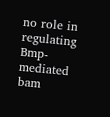no role in regulating Bmp-mediated bam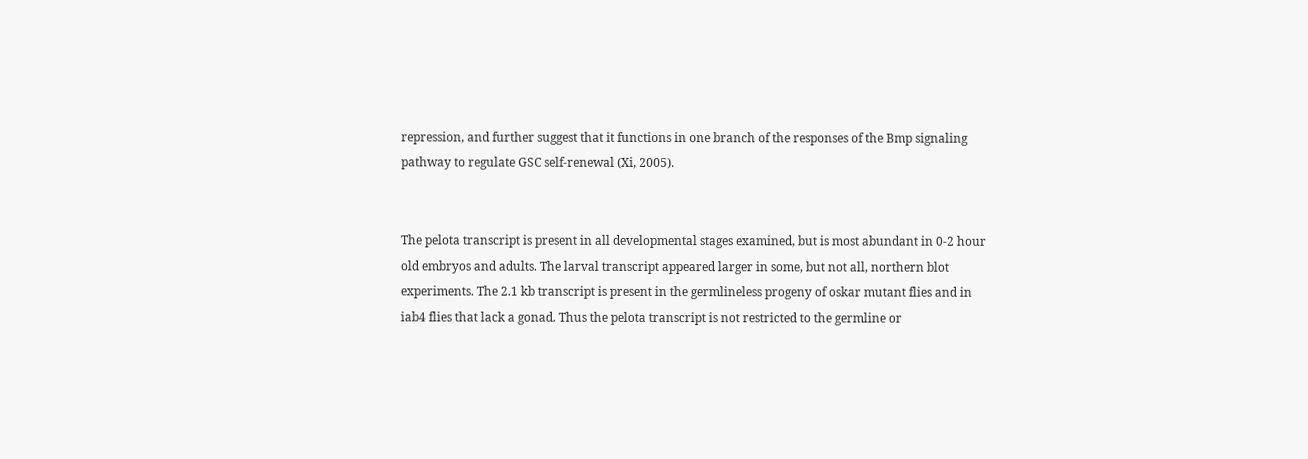repression, and further suggest that it functions in one branch of the responses of the Bmp signaling pathway to regulate GSC self-renewal (Xi, 2005).


The pelota transcript is present in all developmental stages examined, but is most abundant in 0-2 hour old embryos and adults. The larval transcript appeared larger in some, but not all, northern blot experiments. The 2.1 kb transcript is present in the germlineless progeny of oskar mutant flies and in iab4 flies that lack a gonad. Thus the pelota transcript is not restricted to the germline or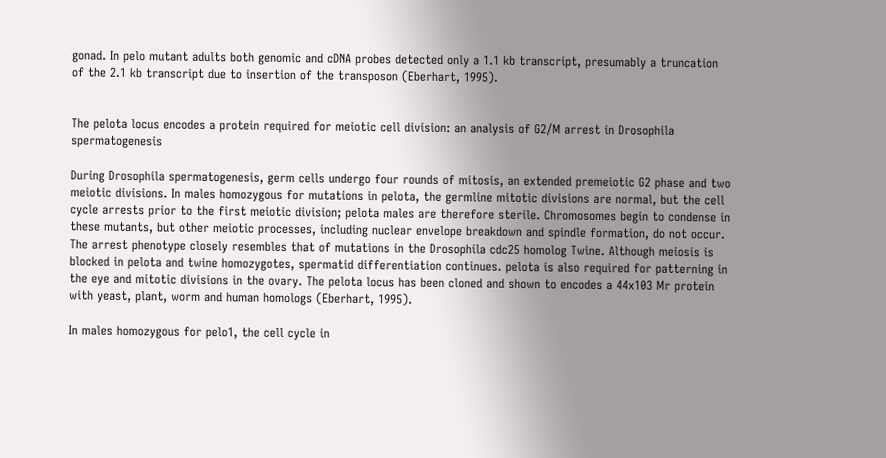gonad. In pelo mutant adults both genomic and cDNA probes detected only a 1.1 kb transcript, presumably a truncation of the 2.1 kb transcript due to insertion of the transposon (Eberhart, 1995).


The pelota locus encodes a protein required for meiotic cell division: an analysis of G2/M arrest in Drosophila spermatogenesis

During Drosophila spermatogenesis, germ cells undergo four rounds of mitosis, an extended premeiotic G2 phase and two meiotic divisions. In males homozygous for mutations in pelota, the germline mitotic divisions are normal, but the cell cycle arrests prior to the first meiotic division; pelota males are therefore sterile. Chromosomes begin to condense in these mutants, but other meiotic processes, including nuclear envelope breakdown and spindle formation, do not occur. The arrest phenotype closely resembles that of mutations in the Drosophila cdc25 homolog Twine. Although meiosis is blocked in pelota and twine homozygotes, spermatid differentiation continues. pelota is also required for patterning in the eye and mitotic divisions in the ovary. The pelota locus has been cloned and shown to encodes a 44x103 Mr protein with yeast, plant, worm and human homologs (Eberhart, 1995).

In males homozygous for pelo1, the cell cycle in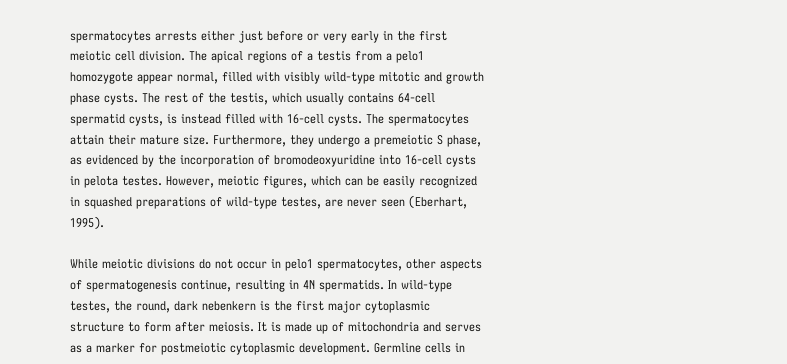spermatocytes arrests either just before or very early in the first meiotic cell division. The apical regions of a testis from a pelo1 homozygote appear normal, filled with visibly wild-type mitotic and growth phase cysts. The rest of the testis, which usually contains 64-cell spermatid cysts, is instead filled with 16-cell cysts. The spermatocytes attain their mature size. Furthermore, they undergo a premeiotic S phase, as evidenced by the incorporation of bromodeoxyuridine into 16-cell cysts in pelota testes. However, meiotic figures, which can be easily recognized in squashed preparations of wild-type testes, are never seen (Eberhart, 1995).

While meiotic divisions do not occur in pelo1 spermatocytes, other aspects of spermatogenesis continue, resulting in 4N spermatids. In wild-type testes, the round, dark nebenkern is the first major cytoplasmic structure to form after meiosis. It is made up of mitochondria and serves as a marker for postmeiotic cytoplasmic development. Germline cells in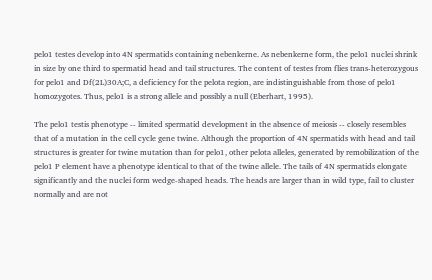pelo1 testes develop into 4N spermatids containing nebenkerne. As nebenkerne form, the pelo1 nuclei shrink in size by one third to spermatid head and tail structures. The content of testes from flies trans-heterozygous for pelo1 and Df(2L)30A;C, a deficiency for the pelota region, are indistinguishable from those of pelo1 homozygotes. Thus, pelo1 is a strong allele and possibly a null (Eberhart, 1995).

The pelo1 testis phenotype -- limited spermatid development in the absence of meiosis -- closely resembles that of a mutation in the cell cycle gene twine. Although the proportion of 4N spermatids with head and tail structures is greater for twine mutation than for pelo1, other pelota alleles, generated by remobilization of the pelo1 P element have a phenotype identical to that of the twine allele. The tails of 4N spermatids elongate significantly and the nuclei form wedge-shaped heads. The heads are larger than in wild type, fail to cluster normally and are not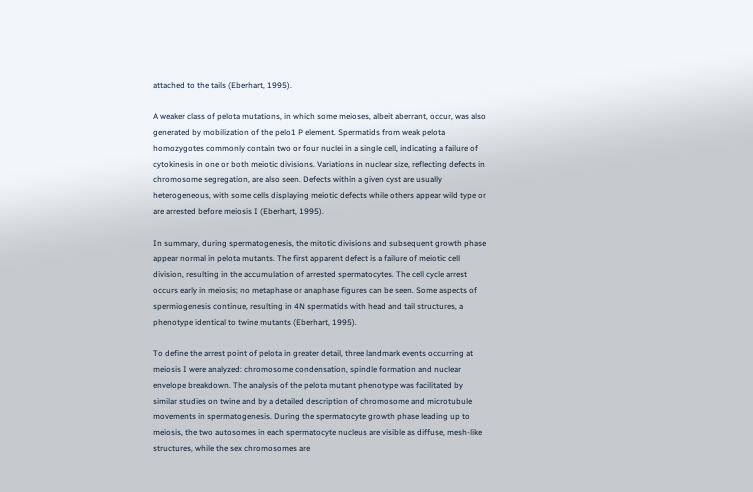attached to the tails (Eberhart, 1995).

A weaker class of pelota mutations, in which some meioses, albeit aberrant, occur, was also generated by mobilization of the pelo1 P element. Spermatids from weak pelota homozygotes commonly contain two or four nuclei in a single cell, indicating a failure of cytokinesis in one or both meiotic divisions. Variations in nuclear size, reflecting defects in chromosome segregation, are also seen. Defects within a given cyst are usually heterogeneous, with some cells displaying meiotic defects while others appear wild type or are arrested before meiosis I (Eberhart, 1995).

In summary, during spermatogenesis, the mitotic divisions and subsequent growth phase appear normal in pelota mutants. The first apparent defect is a failure of meiotic cell division, resulting in the accumulation of arrested spermatocytes. The cell cycle arrest occurs early in meiosis; no metaphase or anaphase figures can be seen. Some aspects of spermiogenesis continue, resulting in 4N spermatids with head and tail structures, a phenotype identical to twine mutants (Eberhart, 1995).

To define the arrest point of pelota in greater detail, three landmark events occurring at meiosis I were analyzed: chromosome condensation, spindle formation and nuclear envelope breakdown. The analysis of the pelota mutant phenotype was facilitated by similar studies on twine and by a detailed description of chromosome and microtubule movements in spermatogenesis. During the spermatocyte growth phase leading up to meiosis, the two autosomes in each spermatocyte nucleus are visible as diffuse, mesh-like structures, while the sex chromosomes are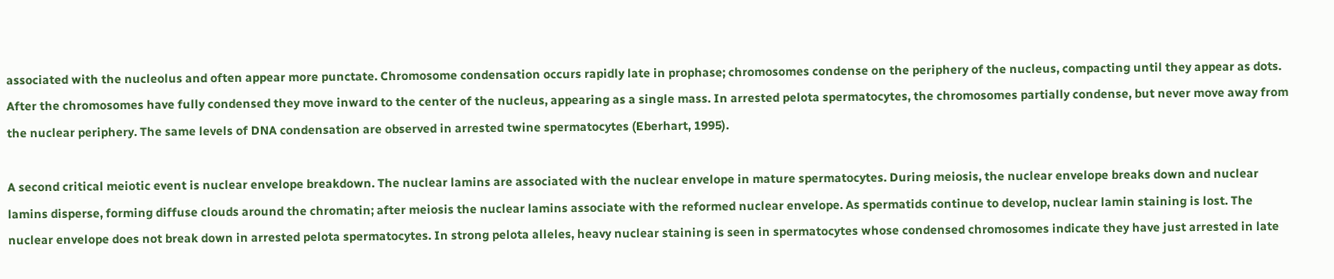associated with the nucleolus and often appear more punctate. Chromosome condensation occurs rapidly late in prophase; chromosomes condense on the periphery of the nucleus, compacting until they appear as dots. After the chromosomes have fully condensed they move inward to the center of the nucleus, appearing as a single mass. In arrested pelota spermatocytes, the chromosomes partially condense, but never move away from the nuclear periphery. The same levels of DNA condensation are observed in arrested twine spermatocytes (Eberhart, 1995).

A second critical meiotic event is nuclear envelope breakdown. The nuclear lamins are associated with the nuclear envelope in mature spermatocytes. During meiosis, the nuclear envelope breaks down and nuclear lamins disperse, forming diffuse clouds around the chromatin; after meiosis the nuclear lamins associate with the reformed nuclear envelope. As spermatids continue to develop, nuclear lamin staining is lost. The nuclear envelope does not break down in arrested pelota spermatocytes. In strong pelota alleles, heavy nuclear staining is seen in spermatocytes whose condensed chromosomes indicate they have just arrested in late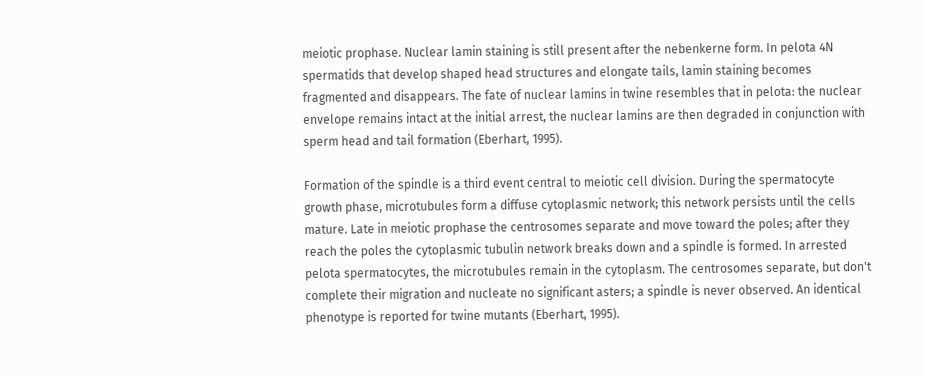meiotic prophase. Nuclear lamin staining is still present after the nebenkerne form. In pelota 4N spermatids that develop shaped head structures and elongate tails, lamin staining becomes fragmented and disappears. The fate of nuclear lamins in twine resembles that in pelota: the nuclear envelope remains intact at the initial arrest, the nuclear lamins are then degraded in conjunction with sperm head and tail formation (Eberhart, 1995).

Formation of the spindle is a third event central to meiotic cell division. During the spermatocyte growth phase, microtubules form a diffuse cytoplasmic network; this network persists until the cells mature. Late in meiotic prophase the centrosomes separate and move toward the poles; after they reach the poles the cytoplasmic tubulin network breaks down and a spindle is formed. In arrested pelota spermatocytes, the microtubules remain in the cytoplasm. The centrosomes separate, but don't complete their migration and nucleate no significant asters; a spindle is never observed. An identical phenotype is reported for twine mutants (Eberhart, 1995).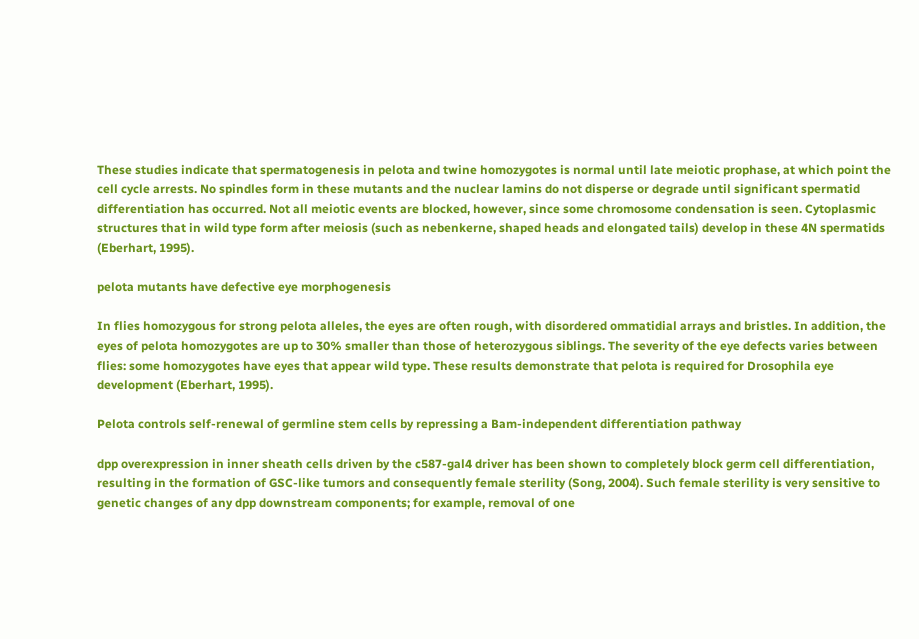These studies indicate that spermatogenesis in pelota and twine homozygotes is normal until late meiotic prophase, at which point the cell cycle arrests. No spindles form in these mutants and the nuclear lamins do not disperse or degrade until significant spermatid differentiation has occurred. Not all meiotic events are blocked, however, since some chromosome condensation is seen. Cytoplasmic structures that in wild type form after meiosis (such as nebenkerne, shaped heads and elongated tails) develop in these 4N spermatids (Eberhart, 1995).

pelota mutants have defective eye morphogenesis

In flies homozygous for strong pelota alleles, the eyes are often rough, with disordered ommatidial arrays and bristles. In addition, the eyes of pelota homozygotes are up to 30% smaller than those of heterozygous siblings. The severity of the eye defects varies between flies: some homozygotes have eyes that appear wild type. These results demonstrate that pelota is required for Drosophila eye development (Eberhart, 1995).

Pelota controls self-renewal of germline stem cells by repressing a Bam-independent differentiation pathway

dpp overexpression in inner sheath cells driven by the c587-gal4 driver has been shown to completely block germ cell differentiation, resulting in the formation of GSC-like tumors and consequently female sterility (Song, 2004). Such female sterility is very sensitive to genetic changes of any dpp downstream components; for example, removal of one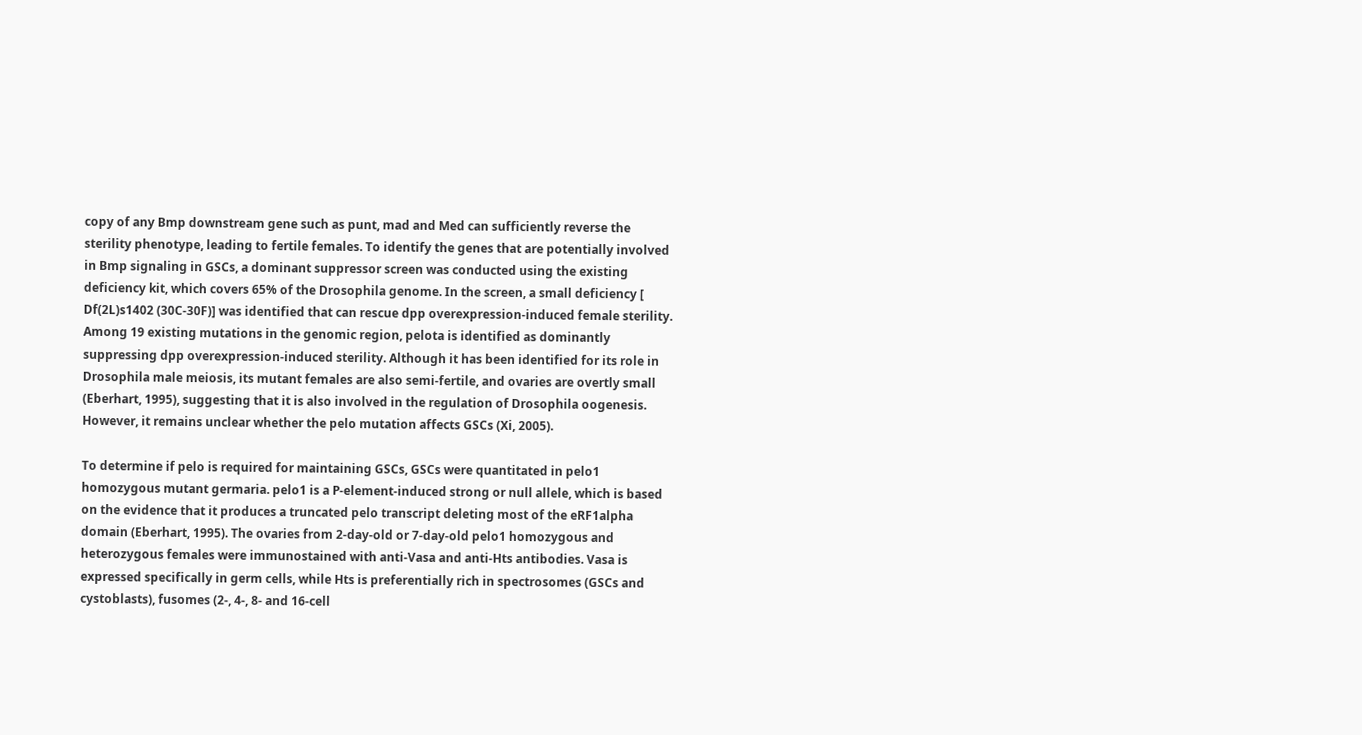copy of any Bmp downstream gene such as punt, mad and Med can sufficiently reverse the sterility phenotype, leading to fertile females. To identify the genes that are potentially involved in Bmp signaling in GSCs, a dominant suppressor screen was conducted using the existing deficiency kit, which covers 65% of the Drosophila genome. In the screen, a small deficiency [ Df(2L)s1402 (30C-30F)] was identified that can rescue dpp overexpression-induced female sterility. Among 19 existing mutations in the genomic region, pelota is identified as dominantly suppressing dpp overexpression-induced sterility. Although it has been identified for its role in Drosophila male meiosis, its mutant females are also semi-fertile, and ovaries are overtly small (Eberhart, 1995), suggesting that it is also involved in the regulation of Drosophila oogenesis. However, it remains unclear whether the pelo mutation affects GSCs (Xi, 2005).

To determine if pelo is required for maintaining GSCs, GSCs were quantitated in pelo1 homozygous mutant germaria. pelo1 is a P-element-induced strong or null allele, which is based on the evidence that it produces a truncated pelo transcript deleting most of the eRF1alpha domain (Eberhart, 1995). The ovaries from 2-day-old or 7-day-old pelo1 homozygous and heterozygous females were immunostained with anti-Vasa and anti-Hts antibodies. Vasa is expressed specifically in germ cells, while Hts is preferentially rich in spectrosomes (GSCs and cystoblasts), fusomes (2-, 4-, 8- and 16-cell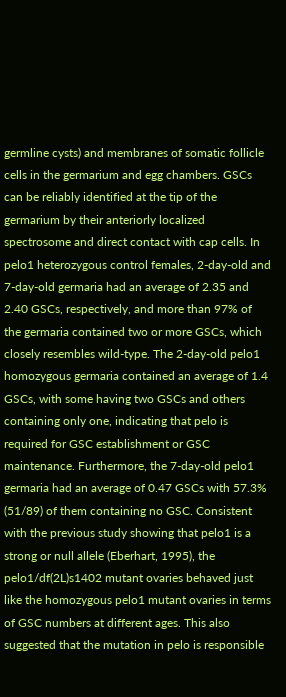germline cysts) and membranes of somatic follicle cells in the germarium and egg chambers. GSCs can be reliably identified at the tip of the germarium by their anteriorly localized spectrosome and direct contact with cap cells. In pelo1 heterozygous control females, 2-day-old and 7-day-old germaria had an average of 2.35 and 2.40 GSCs, respectively, and more than 97% of the germaria contained two or more GSCs, which closely resembles wild-type. The 2-day-old pelo1 homozygous germaria contained an average of 1.4 GSCs, with some having two GSCs and others containing only one, indicating that pelo is required for GSC establishment or GSC maintenance. Furthermore, the 7-day-old pelo1 germaria had an average of 0.47 GSCs with 57.3% (51/89) of them containing no GSC. Consistent with the previous study showing that pelo1 is a strong or null allele (Eberhart, 1995), the pelo1/df(2L)s1402 mutant ovaries behaved just like the homozygous pelo1 mutant ovaries in terms of GSC numbers at different ages. This also suggested that the mutation in pelo is responsible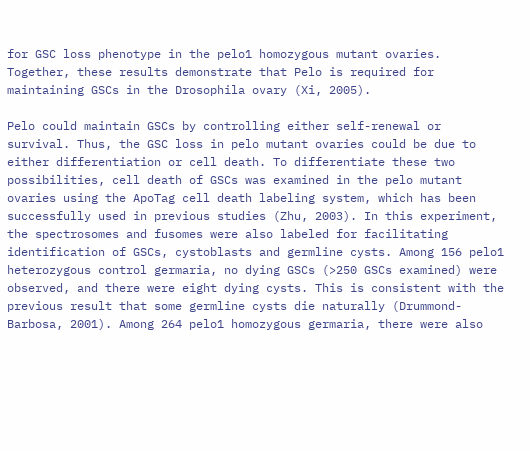for GSC loss phenotype in the pelo1 homozygous mutant ovaries. Together, these results demonstrate that Pelo is required for maintaining GSCs in the Drosophila ovary (Xi, 2005).

Pelo could maintain GSCs by controlling either self-renewal or survival. Thus, the GSC loss in pelo mutant ovaries could be due to either differentiation or cell death. To differentiate these two possibilities, cell death of GSCs was examined in the pelo mutant ovaries using the ApoTag cell death labeling system, which has been successfully used in previous studies (Zhu, 2003). In this experiment, the spectrosomes and fusomes were also labeled for facilitating identification of GSCs, cystoblasts and germline cysts. Among 156 pelo1 heterozygous control germaria, no dying GSCs (>250 GSCs examined) were observed, and there were eight dying cysts. This is consistent with the previous result that some germline cysts die naturally (Drummond-Barbosa, 2001). Among 264 pelo1 homozygous germaria, there were also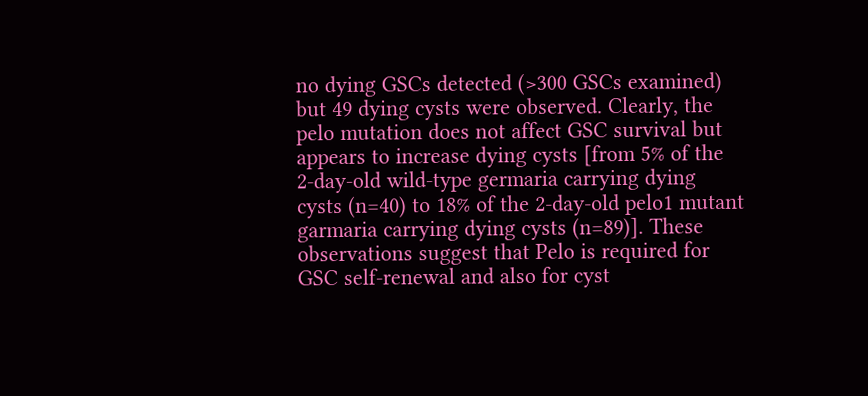no dying GSCs detected (>300 GSCs examined) but 49 dying cysts were observed. Clearly, the pelo mutation does not affect GSC survival but appears to increase dying cysts [from 5% of the 2-day-old wild-type germaria carrying dying cysts (n=40) to 18% of the 2-day-old pelo1 mutant garmaria carrying dying cysts (n=89)]. These observations suggest that Pelo is required for GSC self-renewal and also for cyst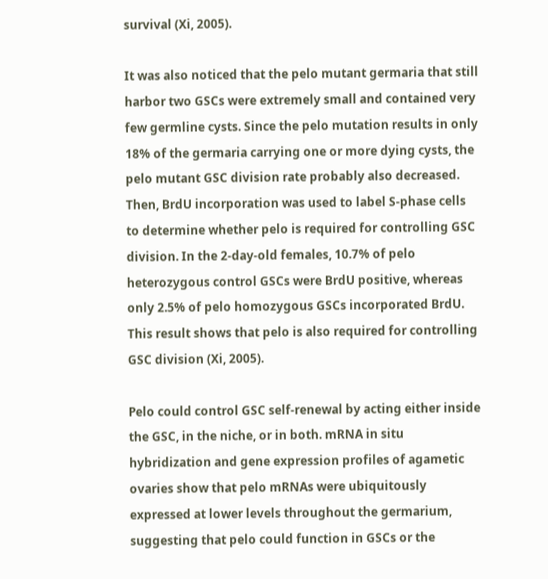survival (Xi, 2005).

It was also noticed that the pelo mutant germaria that still harbor two GSCs were extremely small and contained very few germline cysts. Since the pelo mutation results in only 18% of the germaria carrying one or more dying cysts, the pelo mutant GSC division rate probably also decreased. Then, BrdU incorporation was used to label S-phase cells to determine whether pelo is required for controlling GSC division. In the 2-day-old females, 10.7% of pelo heterozygous control GSCs were BrdU positive, whereas only 2.5% of pelo homozygous GSCs incorporated BrdU. This result shows that pelo is also required for controlling GSC division (Xi, 2005).

Pelo could control GSC self-renewal by acting either inside the GSC, in the niche, or in both. mRNA in situ hybridization and gene expression profiles of agametic ovaries show that pelo mRNAs were ubiquitously expressed at lower levels throughout the germarium, suggesting that pelo could function in GSCs or the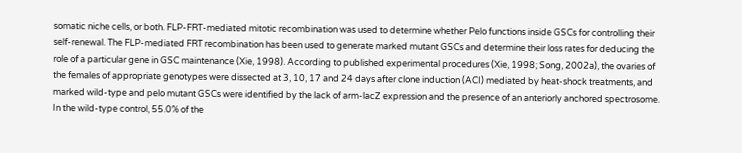somatic niche cells, or both. FLP-FRT-mediated mitotic recombination was used to determine whether Pelo functions inside GSCs for controlling their self-renewal. The FLP-mediated FRT recombination has been used to generate marked mutant GSCs and determine their loss rates for deducing the role of a particular gene in GSC maintenance (Xie, 1998). According to published experimental procedures (Xie, 1998; Song, 2002a), the ovaries of the females of appropriate genotypes were dissected at 3, 10, 17 and 24 days after clone induction (ACI) mediated by heat-shock treatments, and marked wild-type and pelo mutant GSCs were identified by the lack of arm-lacZ expression and the presence of an anteriorly anchored spectrosome. In the wild-type control, 55.0% of the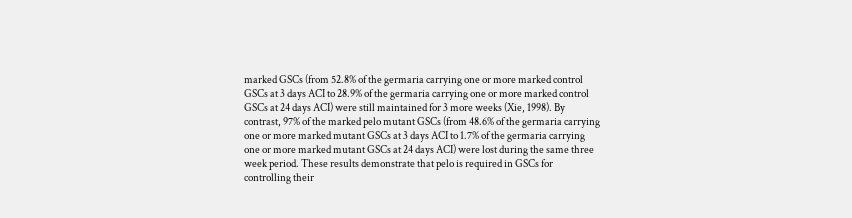marked GSCs (from 52.8% of the germaria carrying one or more marked control GSCs at 3 days ACI to 28.9% of the germaria carrying one or more marked control GSCs at 24 days ACI) were still maintained for 3 more weeks (Xie, 1998). By contrast, 97% of the marked pelo mutant GSCs (from 48.6% of the germaria carrying one or more marked mutant GSCs at 3 days ACI to 1.7% of the germaria carrying one or more marked mutant GSCs at 24 days ACI) were lost during the same three week period. These results demonstrate that pelo is required in GSCs for controlling their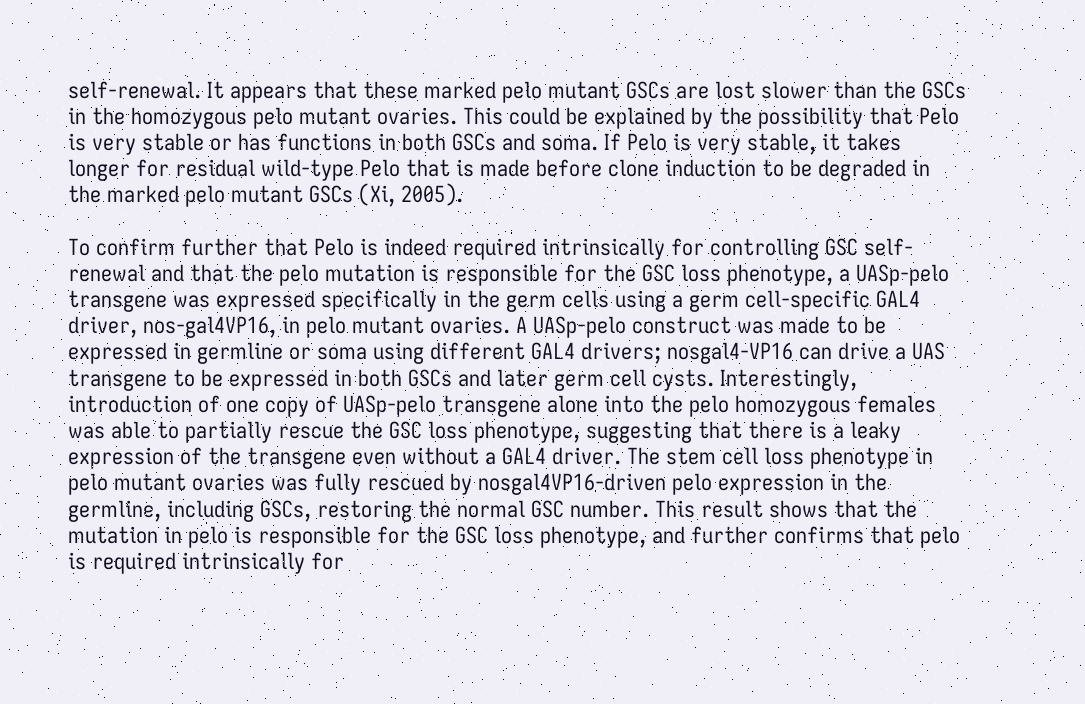self-renewal. It appears that these marked pelo mutant GSCs are lost slower than the GSCs in the homozygous pelo mutant ovaries. This could be explained by the possibility that Pelo is very stable or has functions in both GSCs and soma. If Pelo is very stable, it takes longer for residual wild-type Pelo that is made before clone induction to be degraded in the marked pelo mutant GSCs (Xi, 2005).

To confirm further that Pelo is indeed required intrinsically for controlling GSC self-renewal and that the pelo mutation is responsible for the GSC loss phenotype, a UASp-pelo transgene was expressed specifically in the germ cells using a germ cell-specific GAL4 driver, nos-gal4VP16, in pelo mutant ovaries. A UASp-pelo construct was made to be expressed in germline or soma using different GAL4 drivers; nosgal4-VP16 can drive a UAS transgene to be expressed in both GSCs and later germ cell cysts. Interestingly, introduction of one copy of UASp-pelo transgene alone into the pelo homozygous females was able to partially rescue the GSC loss phenotype, suggesting that there is a leaky expression of the transgene even without a GAL4 driver. The stem cell loss phenotype in pelo mutant ovaries was fully rescued by nosgal4VP16-driven pelo expression in the germline, including GSCs, restoring the normal GSC number. This result shows that the mutation in pelo is responsible for the GSC loss phenotype, and further confirms that pelo is required intrinsically for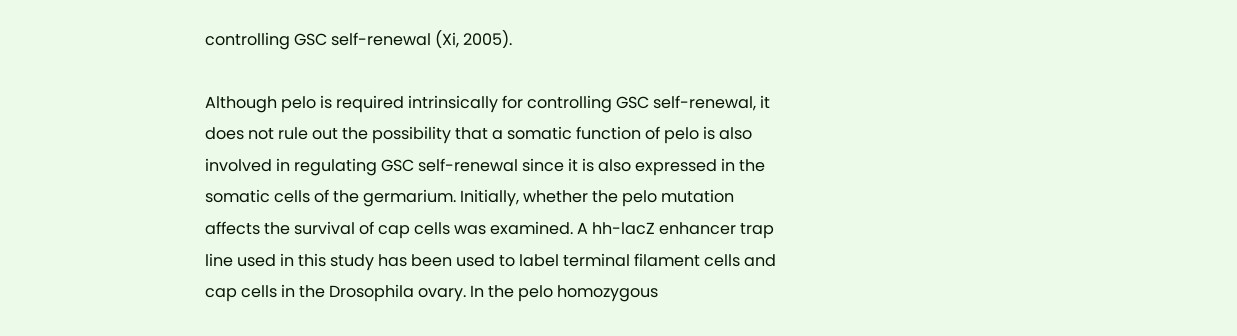controlling GSC self-renewal (Xi, 2005).

Although pelo is required intrinsically for controlling GSC self-renewal, it does not rule out the possibility that a somatic function of pelo is also involved in regulating GSC self-renewal since it is also expressed in the somatic cells of the germarium. Initially, whether the pelo mutation affects the survival of cap cells was examined. A hh-lacZ enhancer trap line used in this study has been used to label terminal filament cells and cap cells in the Drosophila ovary. In the pelo homozygous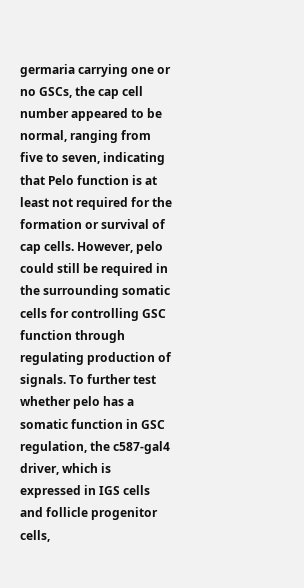germaria carrying one or no GSCs, the cap cell number appeared to be normal, ranging from five to seven, indicating that Pelo function is at least not required for the formation or survival of cap cells. However, pelo could still be required in the surrounding somatic cells for controlling GSC function through regulating production of signals. To further test whether pelo has a somatic function in GSC regulation, the c587-gal4 driver, which is expressed in IGS cells and follicle progenitor cells,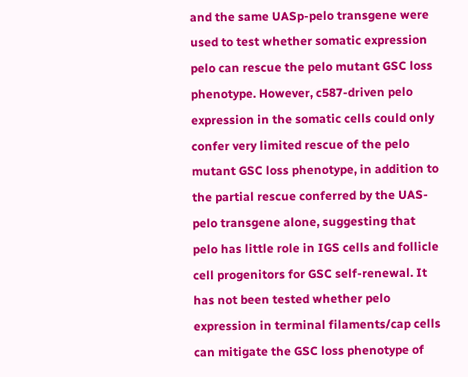and the same UASp-pelo transgene were used to test whether somatic expression pelo can rescue the pelo mutant GSC loss phenotype. However, c587-driven pelo expression in the somatic cells could only confer very limited rescue of the pelo mutant GSC loss phenotype, in addition to the partial rescue conferred by the UAS-pelo transgene alone, suggesting that pelo has little role in IGS cells and follicle cell progenitors for GSC self-renewal. It has not been tested whether pelo expression in terminal filaments/cap cells can mitigate the GSC loss phenotype of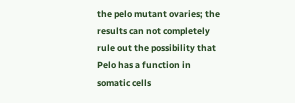the pelo mutant ovaries; the results can not completely rule out the possibility that Pelo has a function in somatic cells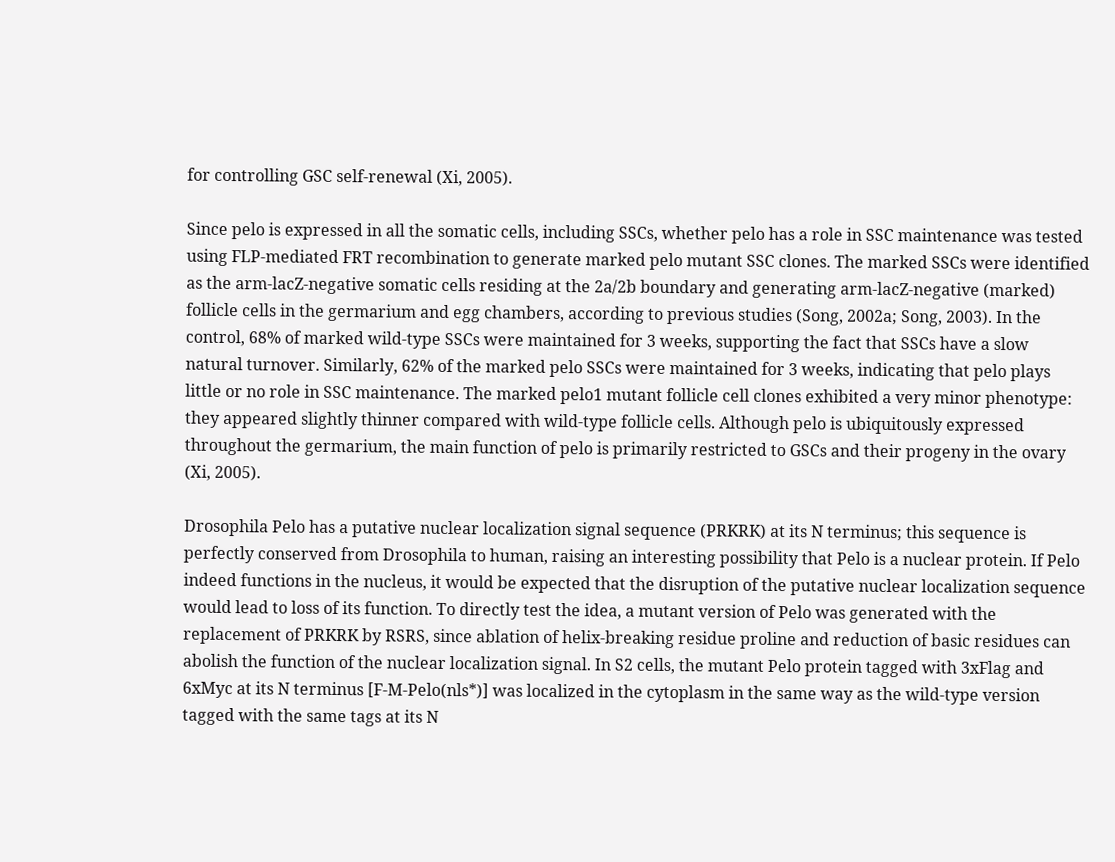for controlling GSC self-renewal (Xi, 2005).

Since pelo is expressed in all the somatic cells, including SSCs, whether pelo has a role in SSC maintenance was tested using FLP-mediated FRT recombination to generate marked pelo mutant SSC clones. The marked SSCs were identified as the arm-lacZ-negative somatic cells residing at the 2a/2b boundary and generating arm-lacZ-negative (marked) follicle cells in the germarium and egg chambers, according to previous studies (Song, 2002a; Song, 2003). In the control, 68% of marked wild-type SSCs were maintained for 3 weeks, supporting the fact that SSCs have a slow natural turnover. Similarly, 62% of the marked pelo SSCs were maintained for 3 weeks, indicating that pelo plays little or no role in SSC maintenance. The marked pelo1 mutant follicle cell clones exhibited a very minor phenotype: they appeared slightly thinner compared with wild-type follicle cells. Although pelo is ubiquitously expressed throughout the germarium, the main function of pelo is primarily restricted to GSCs and their progeny in the ovary (Xi, 2005).

Drosophila Pelo has a putative nuclear localization signal sequence (PRKRK) at its N terminus; this sequence is perfectly conserved from Drosophila to human, raising an interesting possibility that Pelo is a nuclear protein. If Pelo indeed functions in the nucleus, it would be expected that the disruption of the putative nuclear localization sequence would lead to loss of its function. To directly test the idea, a mutant version of Pelo was generated with the replacement of PRKRK by RSRS, since ablation of helix-breaking residue proline and reduction of basic residues can abolish the function of the nuclear localization signal. In S2 cells, the mutant Pelo protein tagged with 3xFlag and 6xMyc at its N terminus [F-M-Pelo(nls*)] was localized in the cytoplasm in the same way as the wild-type version tagged with the same tags at its N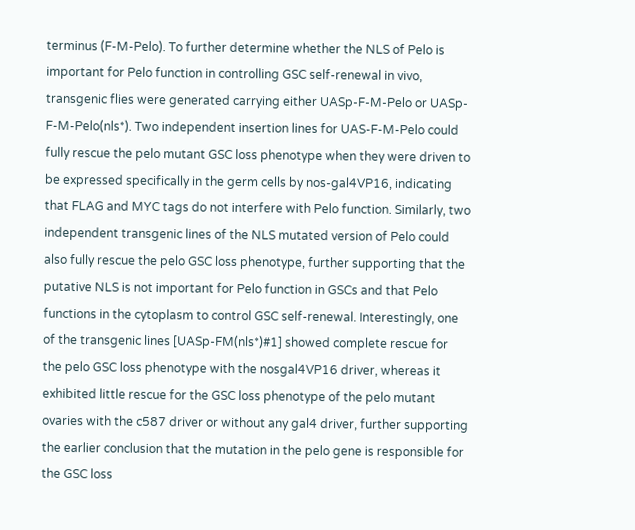terminus (F-M-Pelo). To further determine whether the NLS of Pelo is important for Pelo function in controlling GSC self-renewal in vivo, transgenic flies were generated carrying either UASp-F-M-Pelo or UASp-F-M-Pelo(nls*). Two independent insertion lines for UAS-F-M-Pelo could fully rescue the pelo mutant GSC loss phenotype when they were driven to be expressed specifically in the germ cells by nos-gal4VP16, indicating that FLAG and MYC tags do not interfere with Pelo function. Similarly, two independent transgenic lines of the NLS mutated version of Pelo could also fully rescue the pelo GSC loss phenotype, further supporting that the putative NLS is not important for Pelo function in GSCs and that Pelo functions in the cytoplasm to control GSC self-renewal. Interestingly, one of the transgenic lines [UASp-FM(nls*)#1] showed complete rescue for the pelo GSC loss phenotype with the nosgal4VP16 driver, whereas it exhibited little rescue for the GSC loss phenotype of the pelo mutant ovaries with the c587 driver or without any gal4 driver, further supporting the earlier conclusion that the mutation in the pelo gene is responsible for the GSC loss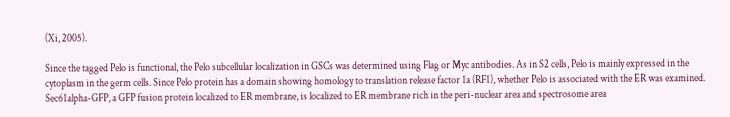(Xi, 2005).

Since the tagged Pelo is functional, the Pelo subcellular localization in GSCs was determined using Flag or Myc antibodies. As in S2 cells, Pelo is mainly expressed in the cytoplasm in the germ cells. Since Pelo protein has a domain showing homology to translation release factor 1a (RF1), whether Pelo is associated with the ER was examined. Sec61alpha-GFP, a GFP fusion protein localized to ER membrane, is localized to ER membrane rich in the peri-nuclear area and spectrosome area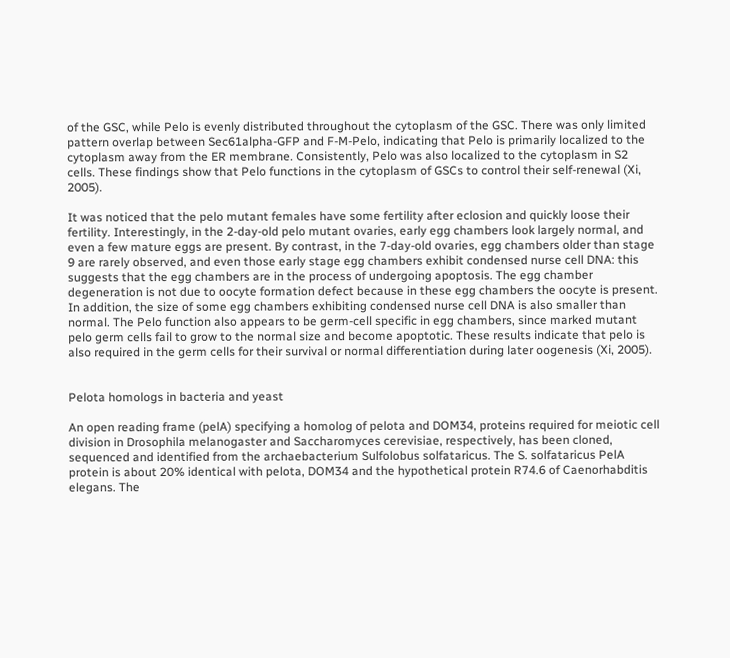of the GSC, while Pelo is evenly distributed throughout the cytoplasm of the GSC. There was only limited pattern overlap between Sec61alpha-GFP and F-M-Pelo, indicating that Pelo is primarily localized to the cytoplasm away from the ER membrane. Consistently, Pelo was also localized to the cytoplasm in S2 cells. These findings show that Pelo functions in the cytoplasm of GSCs to control their self-renewal (Xi, 2005).

It was noticed that the pelo mutant females have some fertility after eclosion and quickly loose their fertility. Interestingly, in the 2-day-old pelo mutant ovaries, early egg chambers look largely normal, and even a few mature eggs are present. By contrast, in the 7-day-old ovaries, egg chambers older than stage 9 are rarely observed, and even those early stage egg chambers exhibit condensed nurse cell DNA: this suggests that the egg chambers are in the process of undergoing apoptosis. The egg chamber degeneration is not due to oocyte formation defect because in these egg chambers the oocyte is present. In addition, the size of some egg chambers exhibiting condensed nurse cell DNA is also smaller than normal. The Pelo function also appears to be germ-cell specific in egg chambers, since marked mutant pelo germ cells fail to grow to the normal size and become apoptotic. These results indicate that pelo is also required in the germ cells for their survival or normal differentiation during later oogenesis (Xi, 2005).


Pelota homologs in bacteria and yeast

An open reading frame (pelA) specifying a homolog of pelota and DOM34, proteins required for meiotic cell division in Drosophila melanogaster and Saccharomyces cerevisiae, respectively, has been cloned, sequenced and identified from the archaebacterium Sulfolobus solfataricus. The S. solfataricus PelA protein is about 20% identical with pelota, DOM34 and the hypothetical protein R74.6 of Caenorhabditis elegans. The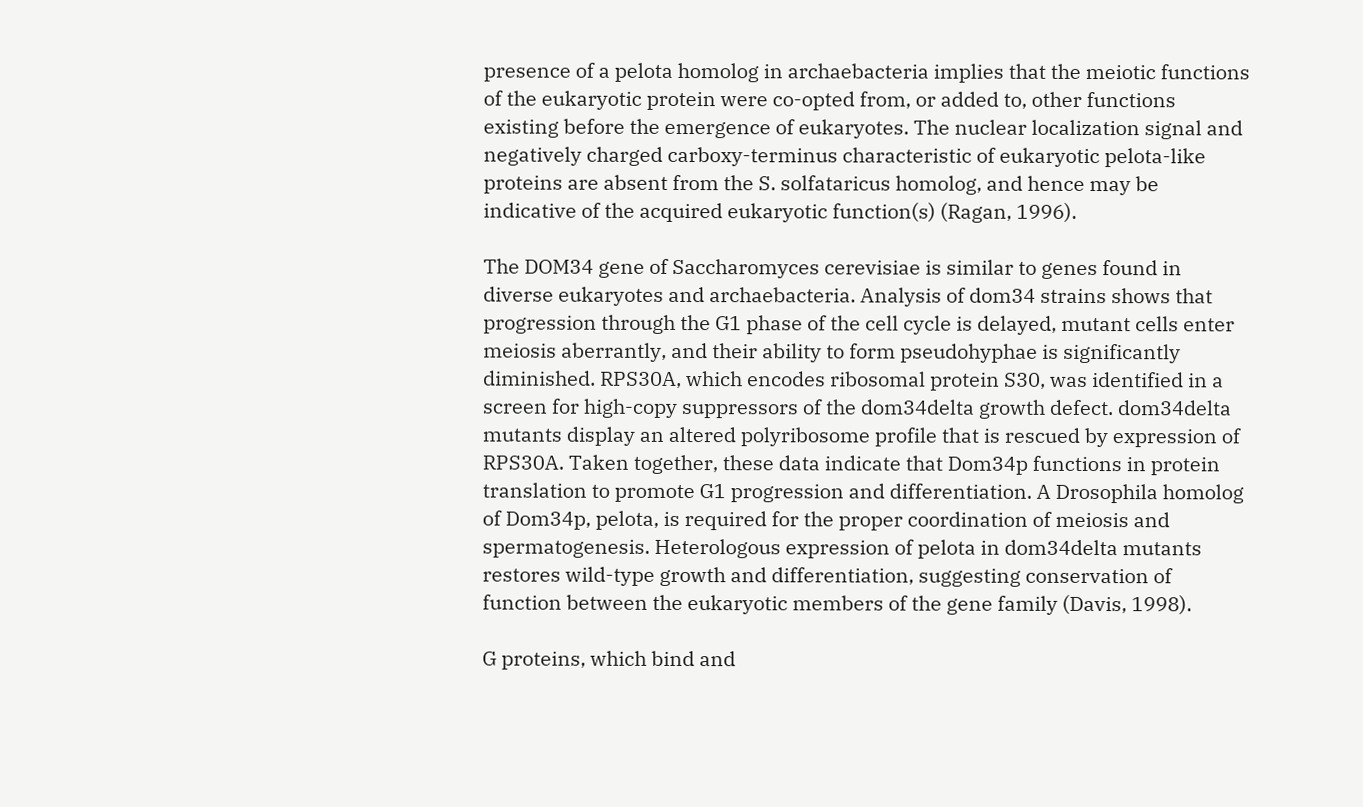presence of a pelota homolog in archaebacteria implies that the meiotic functions of the eukaryotic protein were co-opted from, or added to, other functions existing before the emergence of eukaryotes. The nuclear localization signal and negatively charged carboxy-terminus characteristic of eukaryotic pelota-like proteins are absent from the S. solfataricus homolog, and hence may be indicative of the acquired eukaryotic function(s) (Ragan, 1996).

The DOM34 gene of Saccharomyces cerevisiae is similar to genes found in diverse eukaryotes and archaebacteria. Analysis of dom34 strains shows that progression through the G1 phase of the cell cycle is delayed, mutant cells enter meiosis aberrantly, and their ability to form pseudohyphae is significantly diminished. RPS30A, which encodes ribosomal protein S30, was identified in a screen for high-copy suppressors of the dom34delta growth defect. dom34delta mutants display an altered polyribosome profile that is rescued by expression of RPS30A. Taken together, these data indicate that Dom34p functions in protein translation to promote G1 progression and differentiation. A Drosophila homolog of Dom34p, pelota, is required for the proper coordination of meiosis and spermatogenesis. Heterologous expression of pelota in dom34delta mutants restores wild-type growth and differentiation, suggesting conservation of function between the eukaryotic members of the gene family (Davis, 1998).

G proteins, which bind and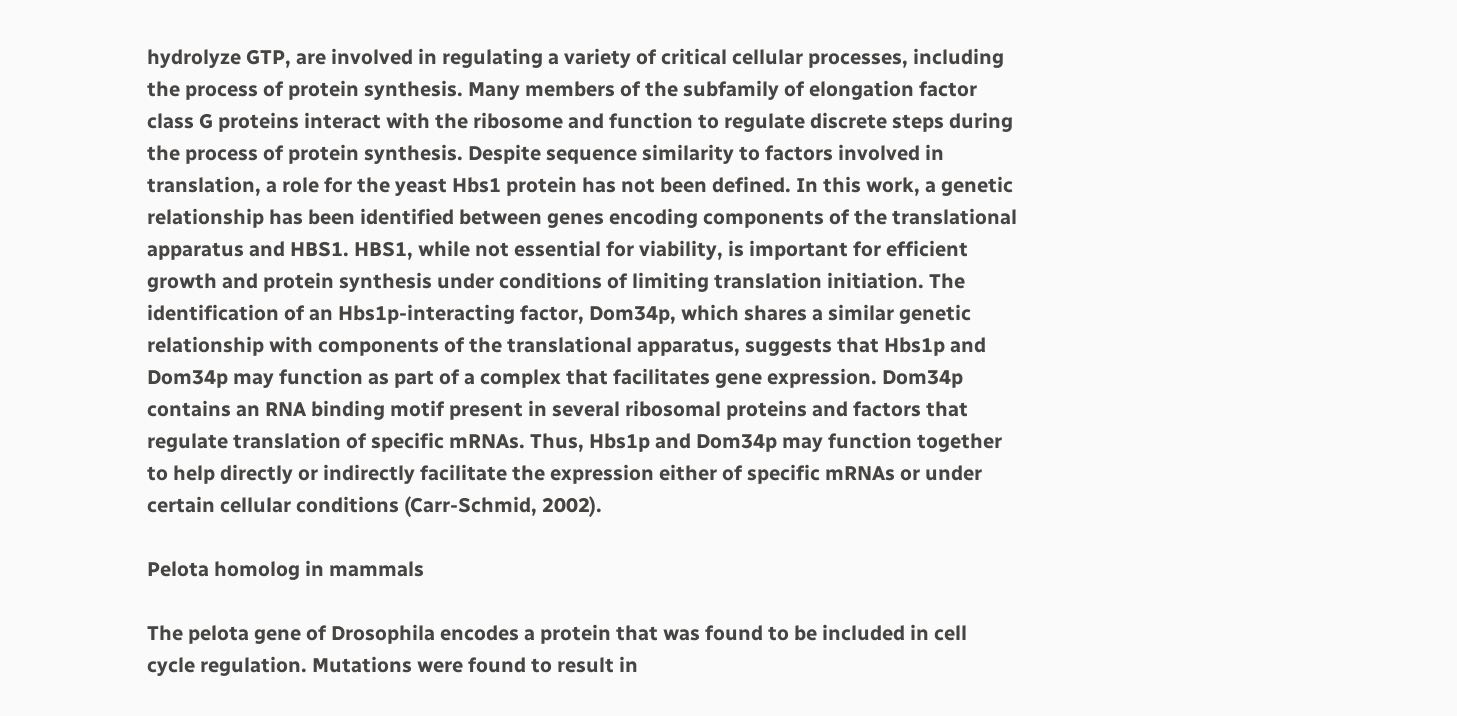hydrolyze GTP, are involved in regulating a variety of critical cellular processes, including the process of protein synthesis. Many members of the subfamily of elongation factor class G proteins interact with the ribosome and function to regulate discrete steps during the process of protein synthesis. Despite sequence similarity to factors involved in translation, a role for the yeast Hbs1 protein has not been defined. In this work, a genetic relationship has been identified between genes encoding components of the translational apparatus and HBS1. HBS1, while not essential for viability, is important for efficient growth and protein synthesis under conditions of limiting translation initiation. The identification of an Hbs1p-interacting factor, Dom34p, which shares a similar genetic relationship with components of the translational apparatus, suggests that Hbs1p and Dom34p may function as part of a complex that facilitates gene expression. Dom34p contains an RNA binding motif present in several ribosomal proteins and factors that regulate translation of specific mRNAs. Thus, Hbs1p and Dom34p may function together to help directly or indirectly facilitate the expression either of specific mRNAs or under certain cellular conditions (Carr-Schmid, 2002).

Pelota homolog in mammals

The pelota gene of Drosophila encodes a protein that was found to be included in cell cycle regulation. Mutations were found to result in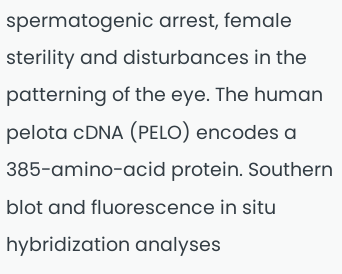spermatogenic arrest, female sterility and disturbances in the patterning of the eye. The human pelota cDNA (PELO) encodes a 385-amino-acid protein. Southern blot and fluorescence in situ hybridization analyses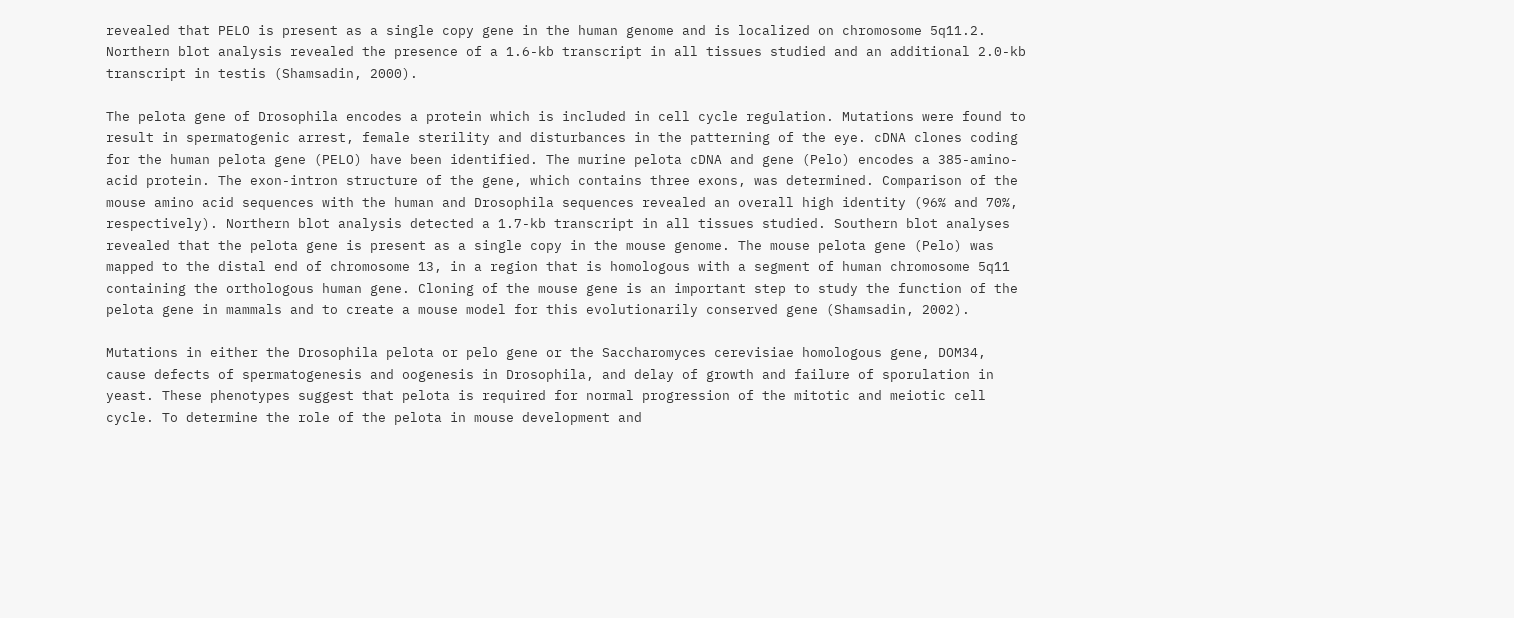revealed that PELO is present as a single copy gene in the human genome and is localized on chromosome 5q11.2. Northern blot analysis revealed the presence of a 1.6-kb transcript in all tissues studied and an additional 2.0-kb transcript in testis (Shamsadin, 2000).

The pelota gene of Drosophila encodes a protein which is included in cell cycle regulation. Mutations were found to result in spermatogenic arrest, female sterility and disturbances in the patterning of the eye. cDNA clones coding for the human pelota gene (PELO) have been identified. The murine pelota cDNA and gene (Pelo) encodes a 385-amino-acid protein. The exon-intron structure of the gene, which contains three exons, was determined. Comparison of the mouse amino acid sequences with the human and Drosophila sequences revealed an overall high identity (96% and 70%, respectively). Northern blot analysis detected a 1.7-kb transcript in all tissues studied. Southern blot analyses revealed that the pelota gene is present as a single copy in the mouse genome. The mouse pelota gene (Pelo) was mapped to the distal end of chromosome 13, in a region that is homologous with a segment of human chromosome 5q11 containing the orthologous human gene. Cloning of the mouse gene is an important step to study the function of the pelota gene in mammals and to create a mouse model for this evolutionarily conserved gene (Shamsadin, 2002).

Mutations in either the Drosophila pelota or pelo gene or the Saccharomyces cerevisiae homologous gene, DOM34, cause defects of spermatogenesis and oogenesis in Drosophila, and delay of growth and failure of sporulation in yeast. These phenotypes suggest that pelota is required for normal progression of the mitotic and meiotic cell cycle. To determine the role of the pelota in mouse development and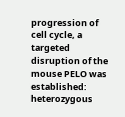progression of cell cycle, a targeted disruption of the mouse PELO was established: heterozygous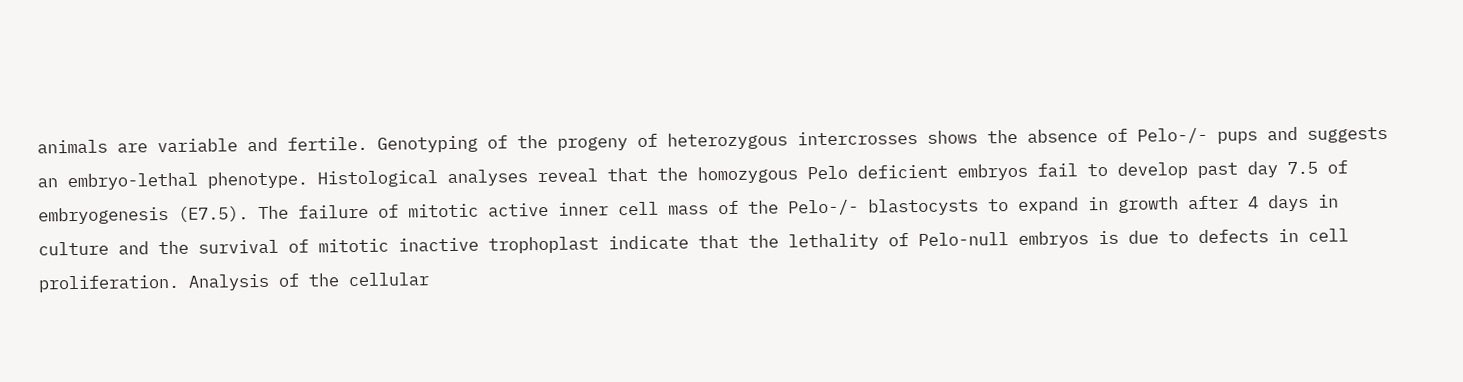animals are variable and fertile. Genotyping of the progeny of heterozygous intercrosses shows the absence of Pelo-/- pups and suggests an embryo-lethal phenotype. Histological analyses reveal that the homozygous Pelo deficient embryos fail to develop past day 7.5 of embryogenesis (E7.5). The failure of mitotic active inner cell mass of the Pelo-/- blastocysts to expand in growth after 4 days in culture and the survival of mitotic inactive trophoplast indicate that the lethality of Pelo-null embryos is due to defects in cell proliferation. Analysis of the cellular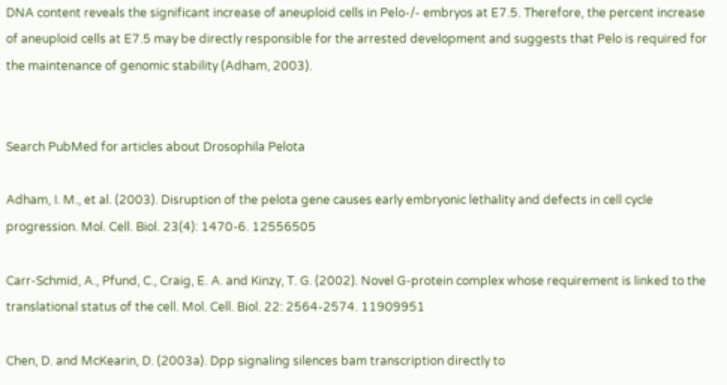DNA content reveals the significant increase of aneuploid cells in Pelo-/- embryos at E7.5. Therefore, the percent increase of aneuploid cells at E7.5 may be directly responsible for the arrested development and suggests that Pelo is required for the maintenance of genomic stability (Adham, 2003).


Search PubMed for articles about Drosophila Pelota

Adham, I. M., et al. (2003). Disruption of the pelota gene causes early embryonic lethality and defects in cell cycle progression. Mol. Cell. Biol. 23(4): 1470-6. 12556505

Carr-Schmid, A., Pfund, C., Craig, E. A. and Kinzy, T. G. (2002). Novel G-protein complex whose requirement is linked to the translational status of the cell. Mol. Cell. Biol. 22: 2564-2574. 11909951

Chen, D. and McKearin, D. (2003a). Dpp signaling silences bam transcription directly to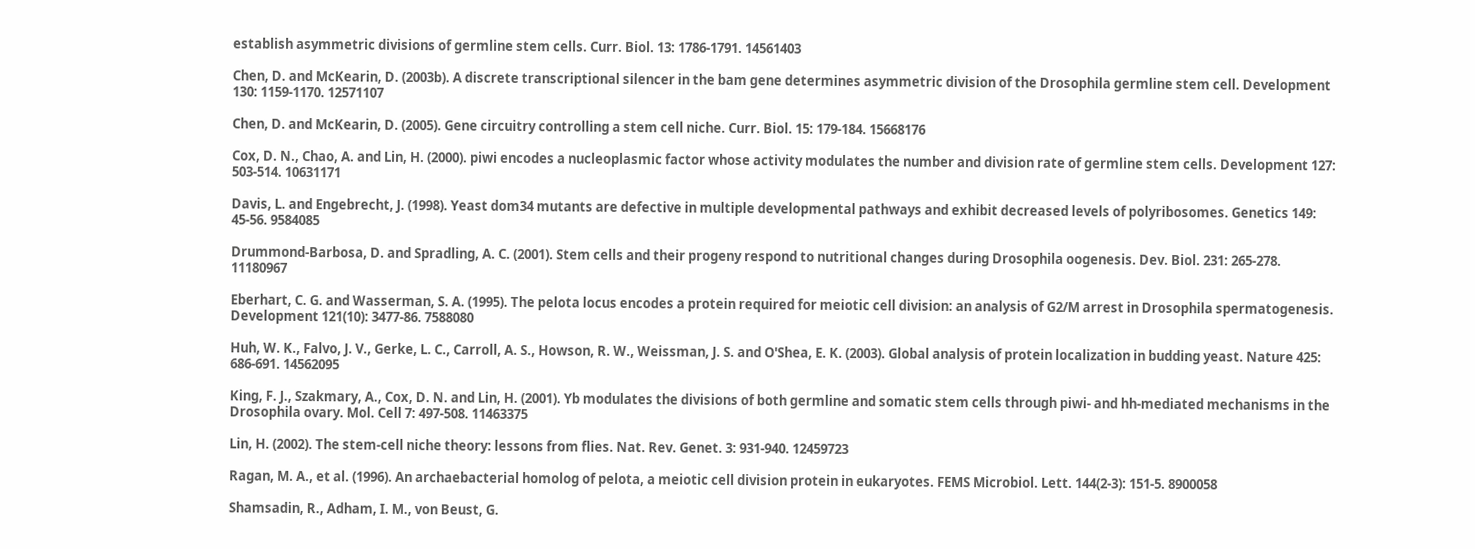establish asymmetric divisions of germline stem cells. Curr. Biol. 13: 1786-1791. 14561403

Chen, D. and McKearin, D. (2003b). A discrete transcriptional silencer in the bam gene determines asymmetric division of the Drosophila germline stem cell. Development 130: 1159-1170. 12571107

Chen, D. and McKearin, D. (2005). Gene circuitry controlling a stem cell niche. Curr. Biol. 15: 179-184. 15668176

Cox, D. N., Chao, A. and Lin, H. (2000). piwi encodes a nucleoplasmic factor whose activity modulates the number and division rate of germline stem cells. Development 127: 503-514. 10631171

Davis, L. and Engebrecht, J. (1998). Yeast dom34 mutants are defective in multiple developmental pathways and exhibit decreased levels of polyribosomes. Genetics 149: 45-56. 9584085

Drummond-Barbosa, D. and Spradling, A. C. (2001). Stem cells and their progeny respond to nutritional changes during Drosophila oogenesis. Dev. Biol. 231: 265-278. 11180967

Eberhart, C. G. and Wasserman, S. A. (1995). The pelota locus encodes a protein required for meiotic cell division: an analysis of G2/M arrest in Drosophila spermatogenesis. Development 121(10): 3477-86. 7588080

Huh, W. K., Falvo, J. V., Gerke, L. C., Carroll, A. S., Howson, R. W., Weissman, J. S. and O'Shea, E. K. (2003). Global analysis of protein localization in budding yeast. Nature 425: 686-691. 14562095

King, F. J., Szakmary, A., Cox, D. N. and Lin, H. (2001). Yb modulates the divisions of both germline and somatic stem cells through piwi- and hh-mediated mechanisms in the Drosophila ovary. Mol. Cell 7: 497-508. 11463375

Lin, H. (2002). The stem-cell niche theory: lessons from flies. Nat. Rev. Genet. 3: 931-940. 12459723

Ragan, M. A., et al. (1996). An archaebacterial homolog of pelota, a meiotic cell division protein in eukaryotes. FEMS Microbiol. Lett. 144(2-3): 151-5. 8900058

Shamsadin, R., Adham, I. M., von Beust, G.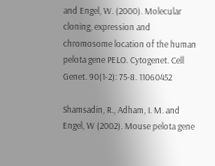and Engel, W. (2000). Molecular cloning, expression and chromosome location of the human pelota gene PELO. Cytogenet. Cell Genet. 90(1-2): 75-8. 11060452

Shamsadin, R., Adham, I. M. and Engel, W (2002). Mouse pelota gene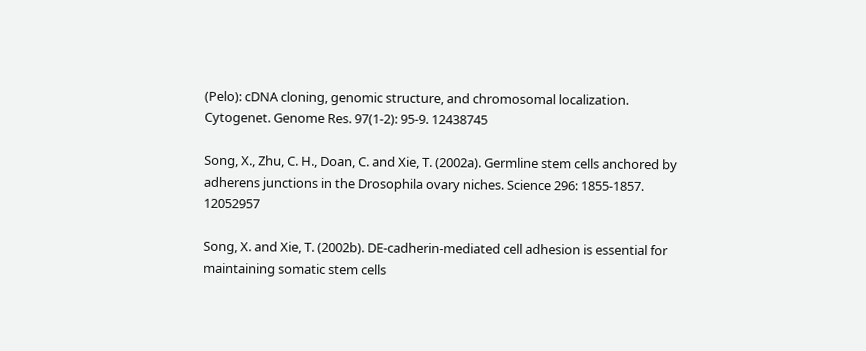(Pelo): cDNA cloning, genomic structure, and chromosomal localization. Cytogenet. Genome Res. 97(1-2): 95-9. 12438745

Song, X., Zhu, C. H., Doan, C. and Xie, T. (2002a). Germline stem cells anchored by adherens junctions in the Drosophila ovary niches. Science 296: 1855-1857. 12052957

Song, X. and Xie, T. (2002b). DE-cadherin-mediated cell adhesion is essential for maintaining somatic stem cells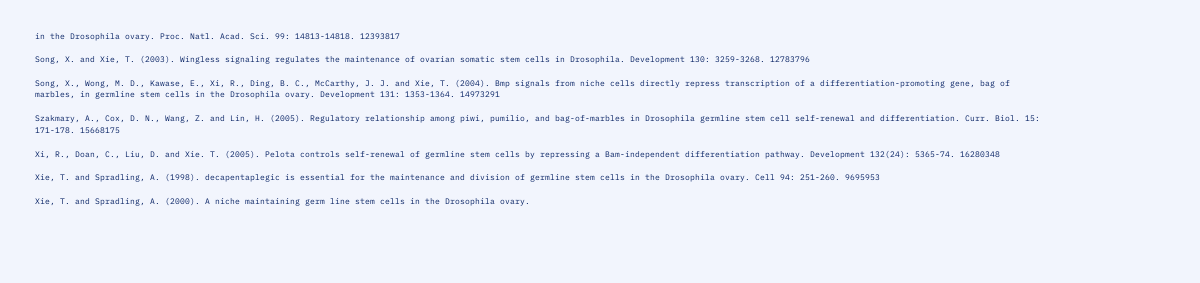in the Drosophila ovary. Proc. Natl. Acad. Sci. 99: 14813-14818. 12393817

Song, X. and Xie, T. (2003). Wingless signaling regulates the maintenance of ovarian somatic stem cells in Drosophila. Development 130: 3259-3268. 12783796

Song, X., Wong, M. D., Kawase, E., Xi, R., Ding, B. C., McCarthy, J. J. and Xie, T. (2004). Bmp signals from niche cells directly repress transcription of a differentiation-promoting gene, bag of marbles, in germline stem cells in the Drosophila ovary. Development 131: 1353-1364. 14973291

Szakmary, A., Cox, D. N., Wang, Z. and Lin, H. (2005). Regulatory relationship among piwi, pumilio, and bag-of-marbles in Drosophila germline stem cell self-renewal and differentiation. Curr. Biol. 15: 171-178. 15668175

Xi, R., Doan, C., Liu, D. and Xie. T. (2005). Pelota controls self-renewal of germline stem cells by repressing a Bam-independent differentiation pathway. Development 132(24): 5365-74. 16280348

Xie, T. and Spradling, A. (1998). decapentaplegic is essential for the maintenance and division of germline stem cells in the Drosophila ovary. Cell 94: 251-260. 9695953

Xie, T. and Spradling, A. (2000). A niche maintaining germ line stem cells in the Drosophila ovary.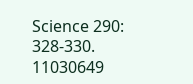Science 290: 328-330. 11030649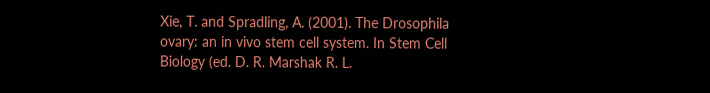Xie, T. and Spradling, A. (2001). The Drosophila ovary: an in vivo stem cell system. In Stem Cell Biology (ed. D. R. Marshak R. L.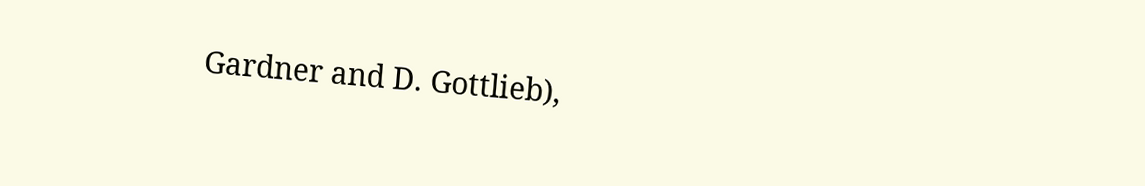Gardner and D. Gottlieb),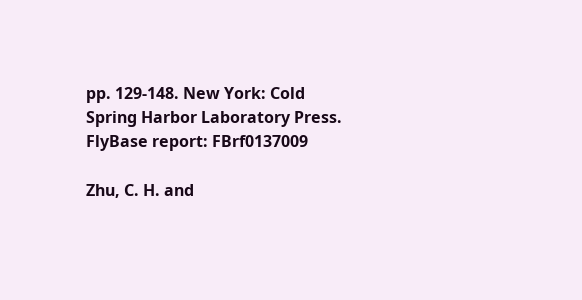pp. 129-148. New York: Cold Spring Harbor Laboratory Press. FlyBase report: FBrf0137009

Zhu, C. H. and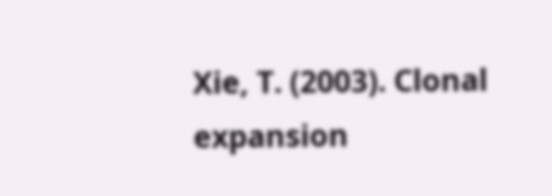Xie, T. (2003). Clonal expansion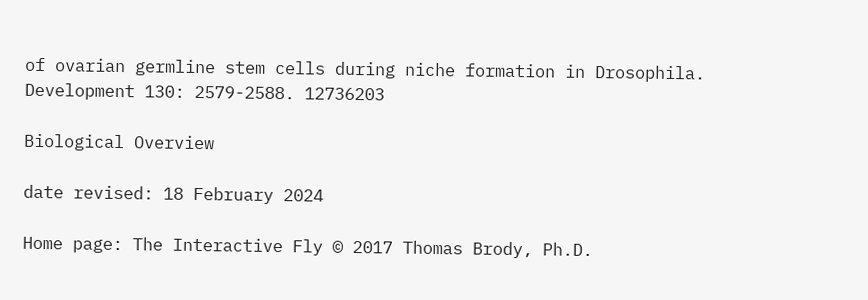of ovarian germline stem cells during niche formation in Drosophila. Development 130: 2579-2588. 12736203

Biological Overview

date revised: 18 February 2024

Home page: The Interactive Fly © 2017 Thomas Brody, Ph.D.